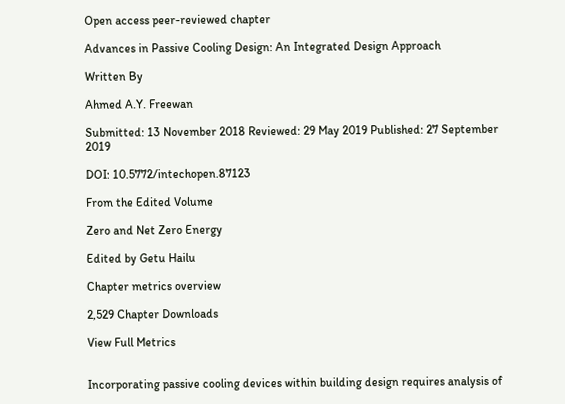Open access peer-reviewed chapter

Advances in Passive Cooling Design: An Integrated Design Approach

Written By

Ahmed A.Y. Freewan

Submitted: 13 November 2018 Reviewed: 29 May 2019 Published: 27 September 2019

DOI: 10.5772/intechopen.87123

From the Edited Volume

Zero and Net Zero Energy

Edited by Getu Hailu

Chapter metrics overview

2,529 Chapter Downloads

View Full Metrics


Incorporating passive cooling devices within building design requires analysis of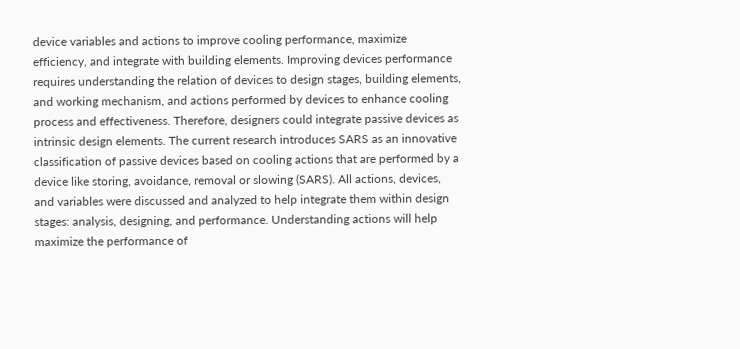device variables and actions to improve cooling performance, maximize efficiency, and integrate with building elements. Improving devices performance requires understanding the relation of devices to design stages, building elements, and working mechanism, and actions performed by devices to enhance cooling process and effectiveness. Therefore, designers could integrate passive devices as intrinsic design elements. The current research introduces SARS as an innovative classification of passive devices based on cooling actions that are performed by a device like storing, avoidance, removal or slowing (SARS). All actions, devices, and variables were discussed and analyzed to help integrate them within design stages: analysis, designing, and performance. Understanding actions will help maximize the performance of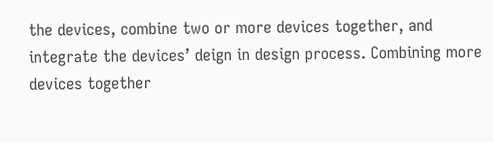the devices, combine two or more devices together, and integrate the devices’ deign in design process. Combining more devices together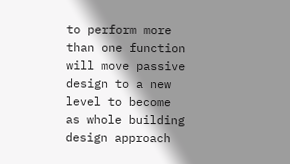to perform more than one function will move passive design to a new level to become as whole building design approach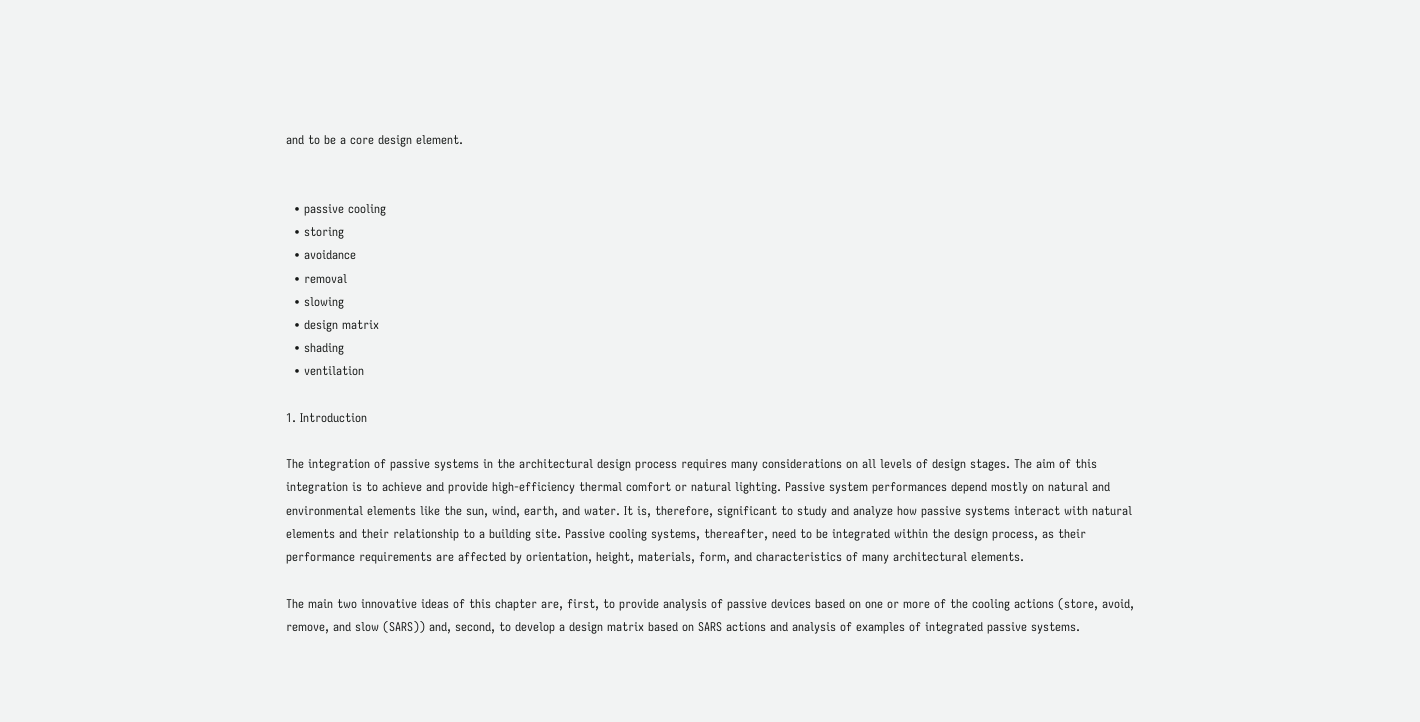and to be a core design element.


  • passive cooling
  • storing
  • avoidance
  • removal
  • slowing
  • design matrix
  • shading
  • ventilation

1. Introduction

The integration of passive systems in the architectural design process requires many considerations on all levels of design stages. The aim of this integration is to achieve and provide high-efficiency thermal comfort or natural lighting. Passive system performances depend mostly on natural and environmental elements like the sun, wind, earth, and water. It is, therefore, significant to study and analyze how passive systems interact with natural elements and their relationship to a building site. Passive cooling systems, thereafter, need to be integrated within the design process, as their performance requirements are affected by orientation, height, materials, form, and characteristics of many architectural elements.

The main two innovative ideas of this chapter are, first, to provide analysis of passive devices based on one or more of the cooling actions (store, avoid, remove, and slow (SARS)) and, second, to develop a design matrix based on SARS actions and analysis of examples of integrated passive systems.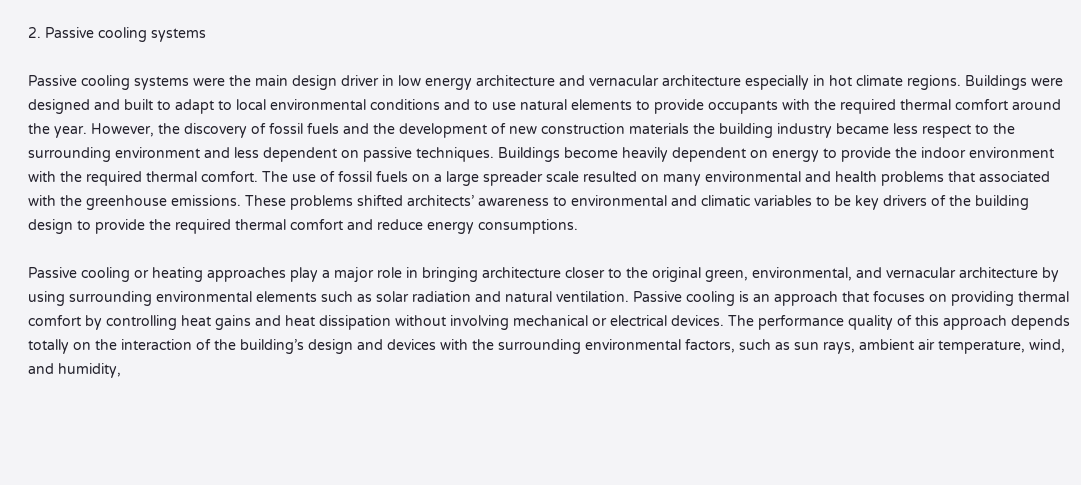2. Passive cooling systems

Passive cooling systems were the main design driver in low energy architecture and vernacular architecture especially in hot climate regions. Buildings were designed and built to adapt to local environmental conditions and to use natural elements to provide occupants with the required thermal comfort around the year. However, the discovery of fossil fuels and the development of new construction materials the building industry became less respect to the surrounding environment and less dependent on passive techniques. Buildings become heavily dependent on energy to provide the indoor environment with the required thermal comfort. The use of fossil fuels on a large spreader scale resulted on many environmental and health problems that associated with the greenhouse emissions. These problems shifted architects’ awareness to environmental and climatic variables to be key drivers of the building design to provide the required thermal comfort and reduce energy consumptions.

Passive cooling or heating approaches play a major role in bringing architecture closer to the original green, environmental, and vernacular architecture by using surrounding environmental elements such as solar radiation and natural ventilation. Passive cooling is an approach that focuses on providing thermal comfort by controlling heat gains and heat dissipation without involving mechanical or electrical devices. The performance quality of this approach depends totally on the interaction of the building’s design and devices with the surrounding environmental factors, such as sun rays, ambient air temperature, wind, and humidity,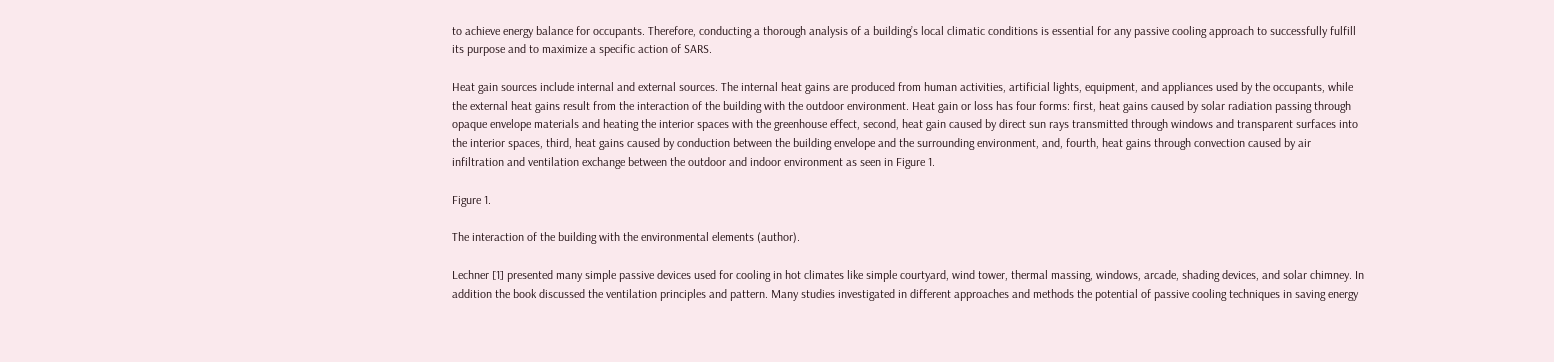to achieve energy balance for occupants. Therefore, conducting a thorough analysis of a building’s local climatic conditions is essential for any passive cooling approach to successfully fulfill its purpose and to maximize a specific action of SARS.

Heat gain sources include internal and external sources. The internal heat gains are produced from human activities, artificial lights, equipment, and appliances used by the occupants, while the external heat gains result from the interaction of the building with the outdoor environment. Heat gain or loss has four forms: first, heat gains caused by solar radiation passing through opaque envelope materials and heating the interior spaces with the greenhouse effect, second, heat gain caused by direct sun rays transmitted through windows and transparent surfaces into the interior spaces, third, heat gains caused by conduction between the building envelope and the surrounding environment, and, fourth, heat gains through convection caused by air infiltration and ventilation exchange between the outdoor and indoor environment as seen in Figure 1.

Figure 1.

The interaction of the building with the environmental elements (author).

Lechner [1] presented many simple passive devices used for cooling in hot climates like simple courtyard, wind tower, thermal massing, windows, arcade, shading devices, and solar chimney. In addition the book discussed the ventilation principles and pattern. Many studies investigated in different approaches and methods the potential of passive cooling techniques in saving energy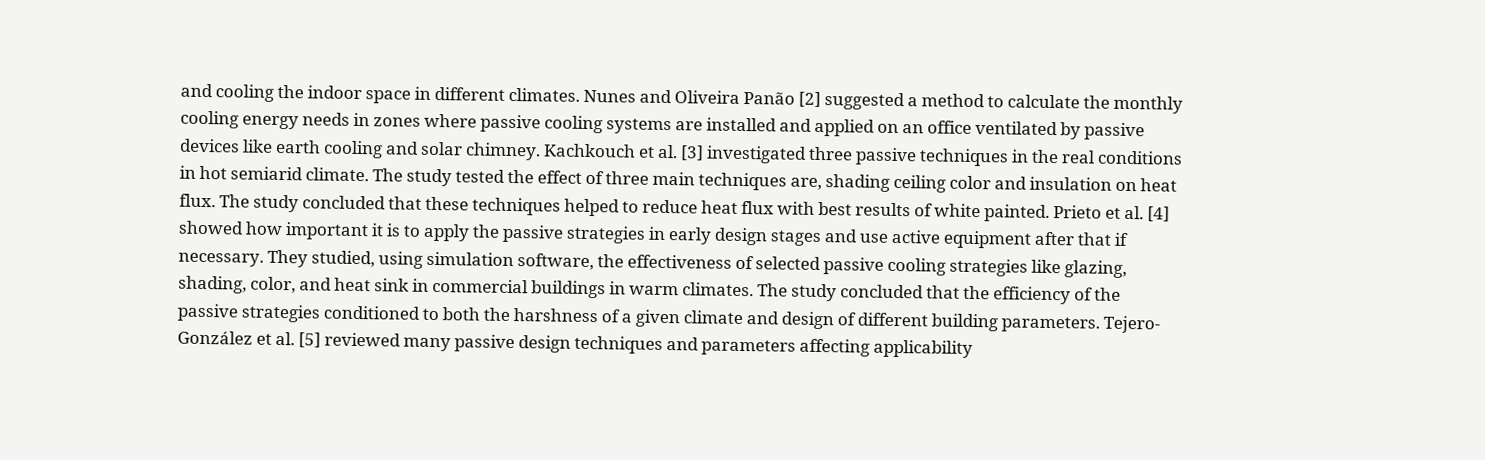and cooling the indoor space in different climates. Nunes and Oliveira Panão [2] suggested a method to calculate the monthly cooling energy needs in zones where passive cooling systems are installed and applied on an office ventilated by passive devices like earth cooling and solar chimney. Kachkouch et al. [3] investigated three passive techniques in the real conditions in hot semiarid climate. The study tested the effect of three main techniques are, shading ceiling color and insulation on heat flux. The study concluded that these techniques helped to reduce heat flux with best results of white painted. Prieto et al. [4] showed how important it is to apply the passive strategies in early design stages and use active equipment after that if necessary. They studied, using simulation software, the effectiveness of selected passive cooling strategies like glazing, shading, color, and heat sink in commercial buildings in warm climates. The study concluded that the efficiency of the passive strategies conditioned to both the harshness of a given climate and design of different building parameters. Tejero-González et al. [5] reviewed many passive design techniques and parameters affecting applicability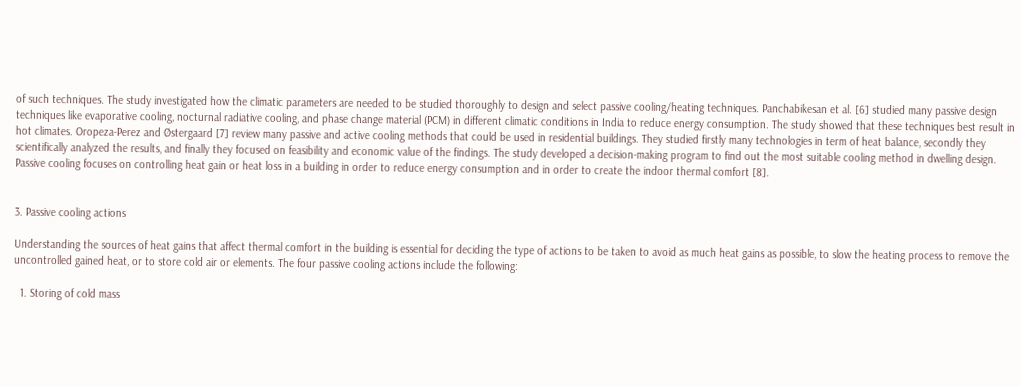of such techniques. The study investigated how the climatic parameters are needed to be studied thoroughly to design and select passive cooling/heating techniques. Panchabikesan et al. [6] studied many passive design techniques like evaporative cooling, nocturnal radiative cooling, and phase change material (PCM) in different climatic conditions in India to reduce energy consumption. The study showed that these techniques best result in hot climates. Oropeza-Perez and Østergaard [7] review many passive and active cooling methods that could be used in residential buildings. They studied firstly many technologies in term of heat balance, secondly they scientifically analyzed the results, and finally they focused on feasibility and economic value of the findings. The study developed a decision-making program to find out the most suitable cooling method in dwelling design. Passive cooling focuses on controlling heat gain or heat loss in a building in order to reduce energy consumption and in order to create the indoor thermal comfort [8].


3. Passive cooling actions

Understanding the sources of heat gains that affect thermal comfort in the building is essential for deciding the type of actions to be taken to avoid as much heat gains as possible, to slow the heating process to remove the uncontrolled gained heat, or to store cold air or elements. The four passive cooling actions include the following:

  1. Storing of cold mass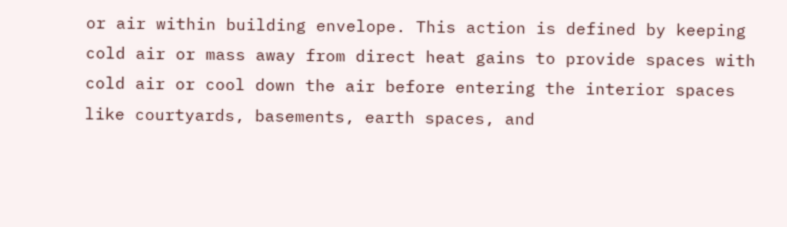or air within building envelope. This action is defined by keeping cold air or mass away from direct heat gains to provide spaces with cold air or cool down the air before entering the interior spaces like courtyards, basements, earth spaces, and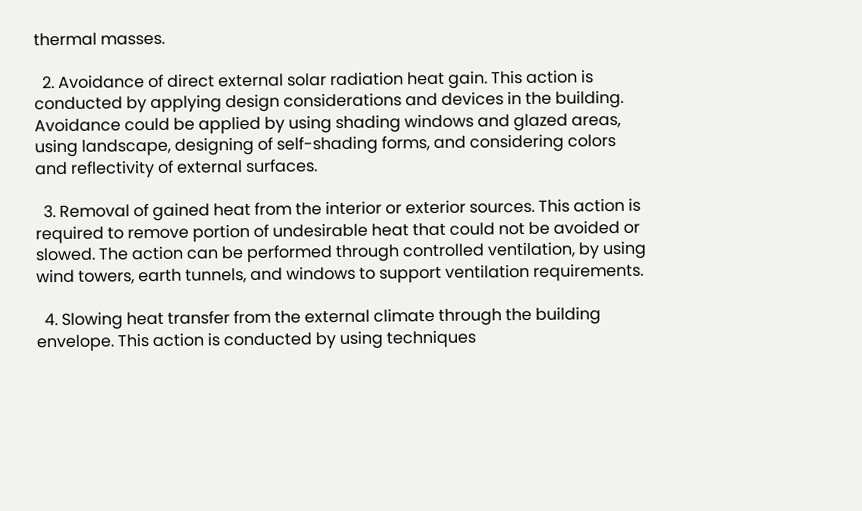thermal masses.

  2. Avoidance of direct external solar radiation heat gain. This action is conducted by applying design considerations and devices in the building. Avoidance could be applied by using shading windows and glazed areas, using landscape, designing of self-shading forms, and considering colors and reflectivity of external surfaces.

  3. Removal of gained heat from the interior or exterior sources. This action is required to remove portion of undesirable heat that could not be avoided or slowed. The action can be performed through controlled ventilation, by using wind towers, earth tunnels, and windows to support ventilation requirements.

  4. Slowing heat transfer from the external climate through the building envelope. This action is conducted by using techniques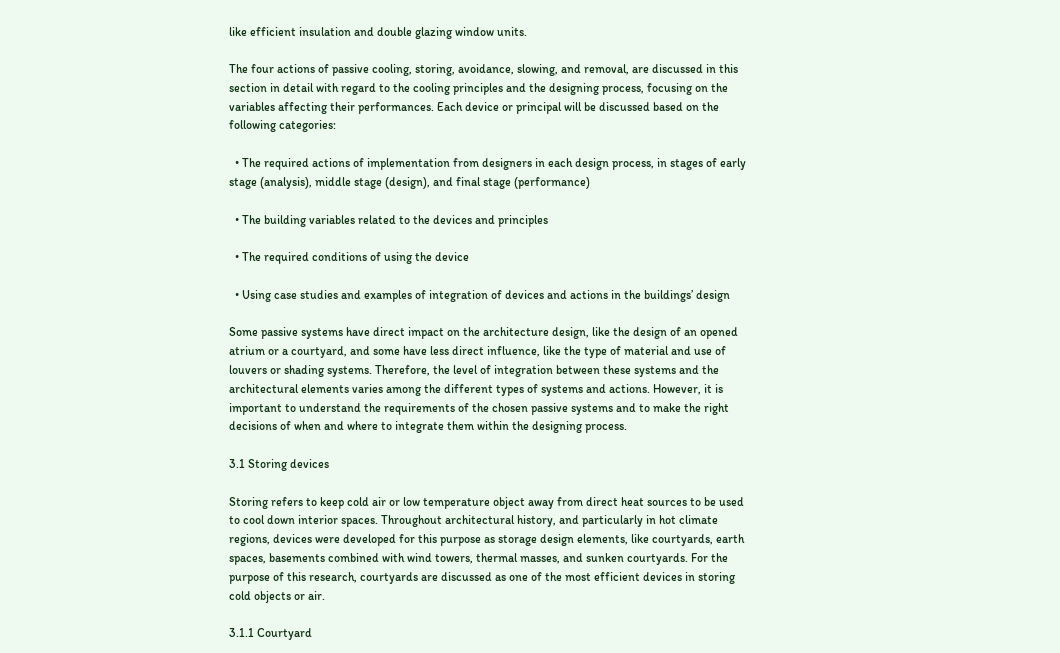like efficient insulation and double glazing window units.

The four actions of passive cooling, storing, avoidance, slowing, and removal, are discussed in this section in detail with regard to the cooling principles and the designing process, focusing on the variables affecting their performances. Each device or principal will be discussed based on the following categories:

  • The required actions of implementation from designers in each design process, in stages of early stage (analysis), middle stage (design), and final stage (performance)

  • The building variables related to the devices and principles

  • The required conditions of using the device

  • Using case studies and examples of integration of devices and actions in the buildings’ design

Some passive systems have direct impact on the architecture design, like the design of an opened atrium or a courtyard, and some have less direct influence, like the type of material and use of louvers or shading systems. Therefore, the level of integration between these systems and the architectural elements varies among the different types of systems and actions. However, it is important to understand the requirements of the chosen passive systems and to make the right decisions of when and where to integrate them within the designing process.

3.1 Storing devices

Storing refers to keep cold air or low temperature object away from direct heat sources to be used to cool down interior spaces. Throughout architectural history, and particularly in hot climate regions, devices were developed for this purpose as storage design elements, like courtyards, earth spaces, basements combined with wind towers, thermal masses, and sunken courtyards. For the purpose of this research, courtyards are discussed as one of the most efficient devices in storing cold objects or air.

3.1.1 Courtyard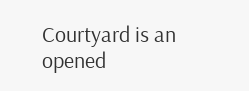Courtyard is an opened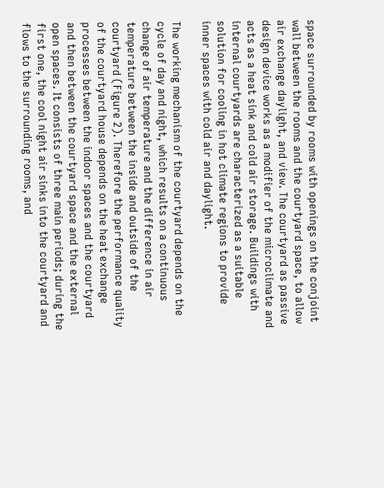space surrounded by rooms with openings on the conjoint wall between the rooms and the courtyard space, to allow air exchange daylight, and view. The courtyard as passive design device works as a modifier of the microclimate and acts as a heat sink and cold air storage. Buildings with internal courtyards are characterized as a suitable solution for cooling in hot climate regions to provide inner spaces with cold air and daylight.

The working mechanism of the courtyard depends on the cycle of day and night, which results on a continuous change of air temperature and the difference in air temperature between the inside and outside of the courtyard (Figure 2). Therefore the performance quality of the courtyard house depends on the heat exchange processes between the indoor spaces and the courtyard and then between the courtyard space and the external open spaces. It consists of three main periods; during the first one, the cool night air sinks into the courtyard and flows to the surrounding rooms, and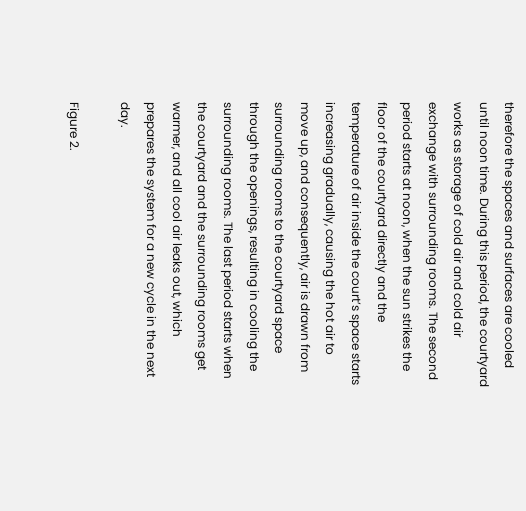therefore the spaces and surfaces are cooled until noon time. During this period, the courtyard works as storage of cold air and cold air exchange with surrounding rooms. The second period starts at noon, when the sun strikes the floor of the courtyard directly and the temperature of air inside the court’s space starts increasing gradually, causing the hot air to move up, and consequently, air is drawn from surrounding rooms to the courtyard space through the openings, resulting in cooling the surrounding rooms. The last period starts when the courtyard and the surrounding rooms get warmer, and all cool air leaks out, which prepares the system for a new cycle in the next day.

Figure 2.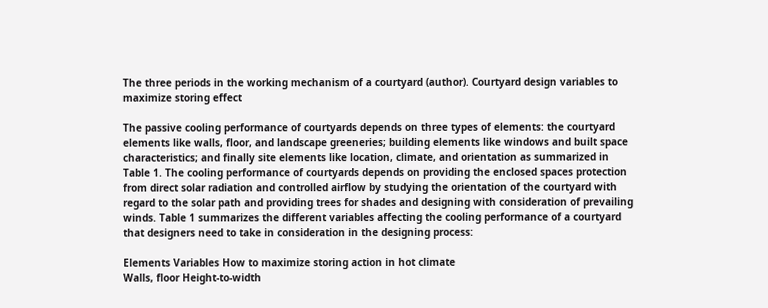The three periods in the working mechanism of a courtyard (author). Courtyard design variables to maximize storing effect

The passive cooling performance of courtyards depends on three types of elements: the courtyard elements like walls, floor, and landscape greeneries; building elements like windows and built space characteristics; and finally site elements like location, climate, and orientation as summarized in Table 1. The cooling performance of courtyards depends on providing the enclosed spaces protection from direct solar radiation and controlled airflow by studying the orientation of the courtyard with regard to the solar path and providing trees for shades and designing with consideration of prevailing winds. Table 1 summarizes the different variables affecting the cooling performance of a courtyard that designers need to take in consideration in the designing process:

Elements Variables How to maximize storing action in hot climate
Walls, floor Height-to-width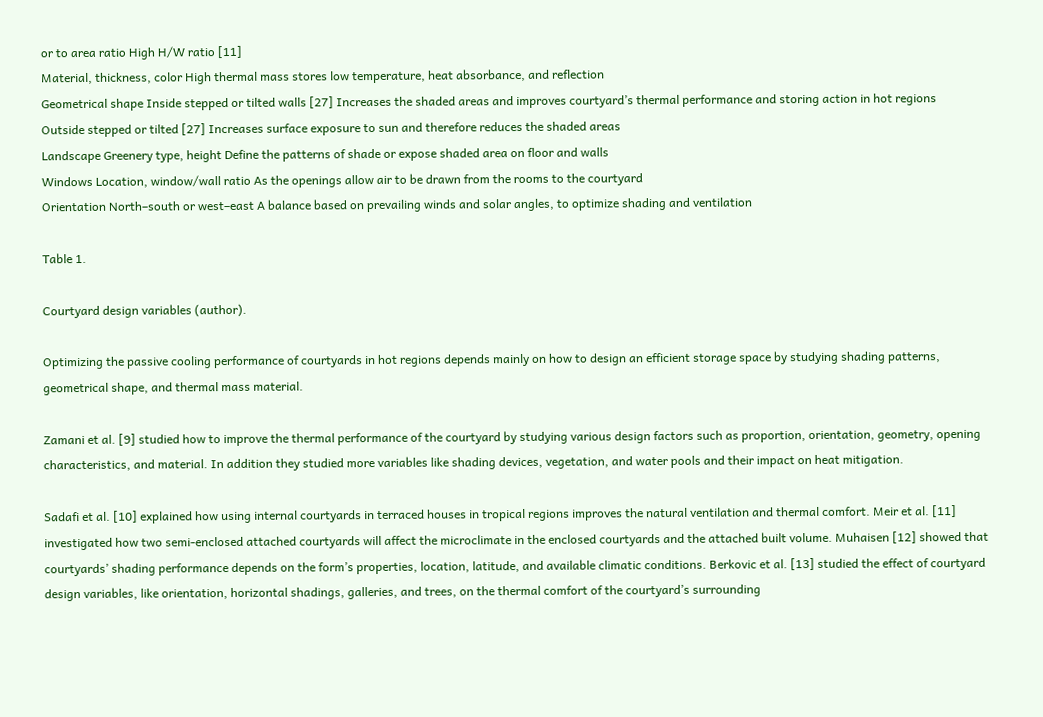or to area ratio High H/W ratio [11]
Material, thickness, color High thermal mass stores low temperature, heat absorbance, and reflection
Geometrical shape Inside stepped or tilted walls [27] Increases the shaded areas and improves courtyard’s thermal performance and storing action in hot regions
Outside stepped or tilted [27] Increases surface exposure to sun and therefore reduces the shaded areas
Landscape Greenery type, height Define the patterns of shade or expose shaded area on floor and walls
Windows Location, window/wall ratio As the openings allow air to be drawn from the rooms to the courtyard
Orientation North–south or west–east A balance based on prevailing winds and solar angles, to optimize shading and ventilation

Table 1.

Courtyard design variables (author).

Optimizing the passive cooling performance of courtyards in hot regions depends mainly on how to design an efficient storage space by studying shading patterns, geometrical shape, and thermal mass material.

Zamani et al. [9] studied how to improve the thermal performance of the courtyard by studying various design factors such as proportion, orientation, geometry, opening characteristics, and material. In addition they studied more variables like shading devices, vegetation, and water pools and their impact on heat mitigation.

Sadafi et al. [10] explained how using internal courtyards in terraced houses in tropical regions improves the natural ventilation and thermal comfort. Meir et al. [11] investigated how two semi-enclosed attached courtyards will affect the microclimate in the enclosed courtyards and the attached built volume. Muhaisen [12] showed that courtyards’ shading performance depends on the form’s properties, location, latitude, and available climatic conditions. Berkovic et al. [13] studied the effect of courtyard design variables, like orientation, horizontal shadings, galleries, and trees, on the thermal comfort of the courtyard’s surrounding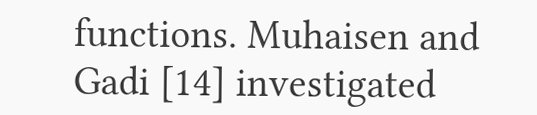functions. Muhaisen and Gadi [14] investigated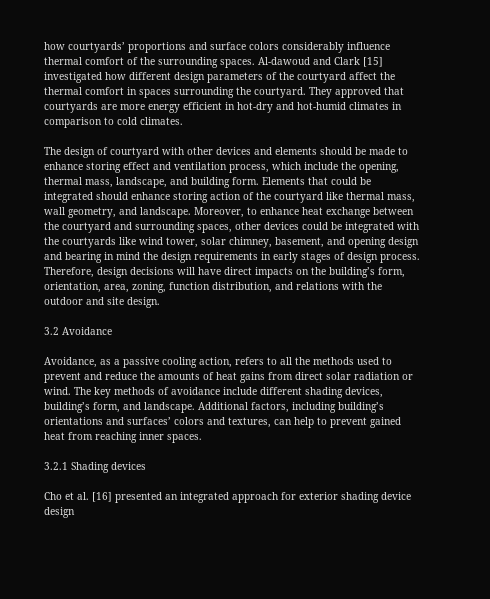how courtyards’ proportions and surface colors considerably influence thermal comfort of the surrounding spaces. Al-dawoud and Clark [15] investigated how different design parameters of the courtyard affect the thermal comfort in spaces surrounding the courtyard. They approved that courtyards are more energy efficient in hot-dry and hot-humid climates in comparison to cold climates.

The design of courtyard with other devices and elements should be made to enhance storing effect and ventilation process, which include the opening, thermal mass, landscape, and building form. Elements that could be integrated should enhance storing action of the courtyard like thermal mass, wall geometry, and landscape. Moreover, to enhance heat exchange between the courtyard and surrounding spaces, other devices could be integrated with the courtyards like wind tower, solar chimney, basement, and opening design and bearing in mind the design requirements in early stages of design process. Therefore, design decisions will have direct impacts on the building’s form, orientation, area, zoning, function distribution, and relations with the outdoor and site design.

3.2 Avoidance

Avoidance, as a passive cooling action, refers to all the methods used to prevent and reduce the amounts of heat gains from direct solar radiation or wind. The key methods of avoidance include different shading devices, building’s form, and landscape. Additional factors, including building’s orientations and surfaces’ colors and textures, can help to prevent gained heat from reaching inner spaces.

3.2.1 Shading devices

Cho et al. [16] presented an integrated approach for exterior shading device design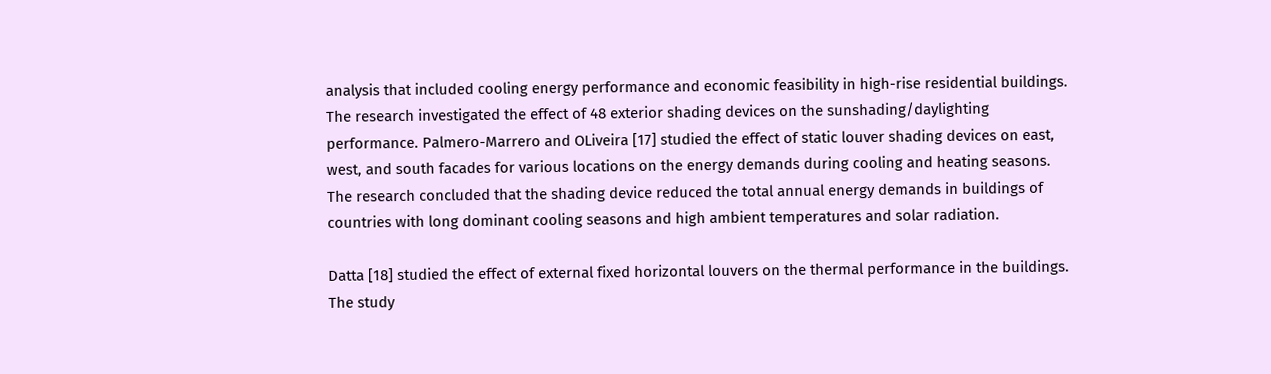analysis that included cooling energy performance and economic feasibility in high-rise residential buildings. The research investigated the effect of 48 exterior shading devices on the sunshading/daylighting performance. Palmero-Marrero and OLiveira [17] studied the effect of static louver shading devices on east, west, and south facades for various locations on the energy demands during cooling and heating seasons. The research concluded that the shading device reduced the total annual energy demands in buildings of countries with long dominant cooling seasons and high ambient temperatures and solar radiation.

Datta [18] studied the effect of external fixed horizontal louvers on the thermal performance in the buildings. The study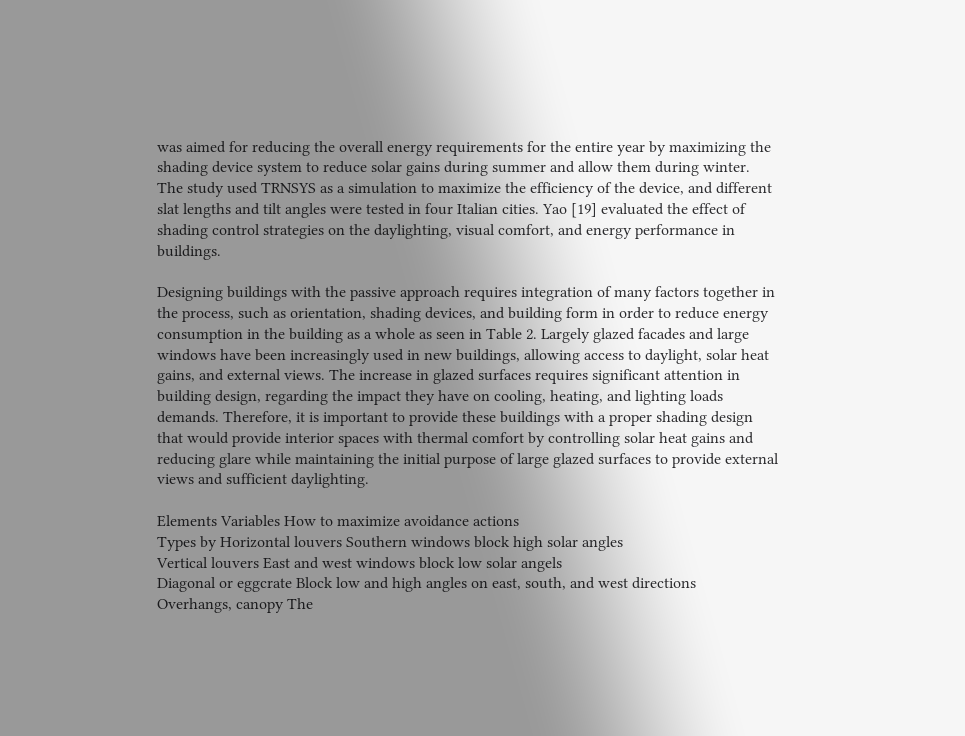was aimed for reducing the overall energy requirements for the entire year by maximizing the shading device system to reduce solar gains during summer and allow them during winter. The study used TRNSYS as a simulation to maximize the efficiency of the device, and different slat lengths and tilt angles were tested in four Italian cities. Yao [19] evaluated the effect of shading control strategies on the daylighting, visual comfort, and energy performance in buildings.

Designing buildings with the passive approach requires integration of many factors together in the process, such as orientation, shading devices, and building form in order to reduce energy consumption in the building as a whole as seen in Table 2. Largely glazed facades and large windows have been increasingly used in new buildings, allowing access to daylight, solar heat gains, and external views. The increase in glazed surfaces requires significant attention in building design, regarding the impact they have on cooling, heating, and lighting loads demands. Therefore, it is important to provide these buildings with a proper shading design that would provide interior spaces with thermal comfort by controlling solar heat gains and reducing glare while maintaining the initial purpose of large glazed surfaces to provide external views and sufficient daylighting.

Elements Variables How to maximize avoidance actions
Types by Horizontal louvers Southern windows block high solar angles
Vertical louvers East and west windows block low solar angels
Diagonal or eggcrate Block low and high angles on east, south, and west directions
Overhangs, canopy The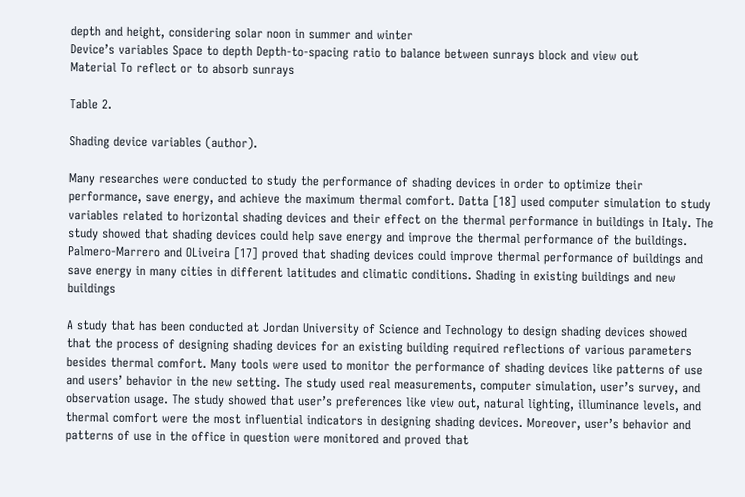depth and height, considering solar noon in summer and winter
Device’s variables Space to depth Depth-to-spacing ratio to balance between sunrays block and view out
Material To reflect or to absorb sunrays

Table 2.

Shading device variables (author).

Many researches were conducted to study the performance of shading devices in order to optimize their performance, save energy, and achieve the maximum thermal comfort. Datta [18] used computer simulation to study variables related to horizontal shading devices and their effect on the thermal performance in buildings in Italy. The study showed that shading devices could help save energy and improve the thermal performance of the buildings. Palmero-Marrero and OLiveira [17] proved that shading devices could improve thermal performance of buildings and save energy in many cities in different latitudes and climatic conditions. Shading in existing buildings and new buildings

A study that has been conducted at Jordan University of Science and Technology to design shading devices showed that the process of designing shading devices for an existing building required reflections of various parameters besides thermal comfort. Many tools were used to monitor the performance of shading devices like patterns of use and users’ behavior in the new setting. The study used real measurements, computer simulation, user’s survey, and observation usage. The study showed that user’s preferences like view out, natural lighting, illuminance levels, and thermal comfort were the most influential indicators in designing shading devices. Moreover, user’s behavior and patterns of use in the office in question were monitored and proved that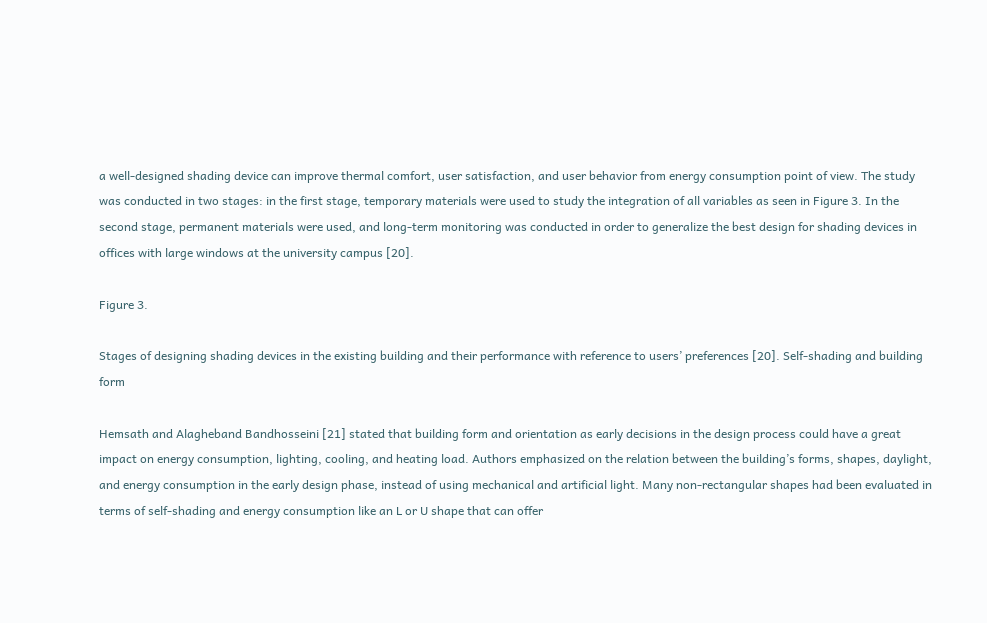a well-designed shading device can improve thermal comfort, user satisfaction, and user behavior from energy consumption point of view. The study was conducted in two stages: in the first stage, temporary materials were used to study the integration of all variables as seen in Figure 3. In the second stage, permanent materials were used, and long-term monitoring was conducted in order to generalize the best design for shading devices in offices with large windows at the university campus [20].

Figure 3.

Stages of designing shading devices in the existing building and their performance with reference to users’ preferences [20]. Self-shading and building form

Hemsath and Alagheband Bandhosseini [21] stated that building form and orientation as early decisions in the design process could have a great impact on energy consumption, lighting, cooling, and heating load. Authors emphasized on the relation between the building’s forms, shapes, daylight, and energy consumption in the early design phase, instead of using mechanical and artificial light. Many non-rectangular shapes had been evaluated in terms of self-shading and energy consumption like an L or U shape that can offer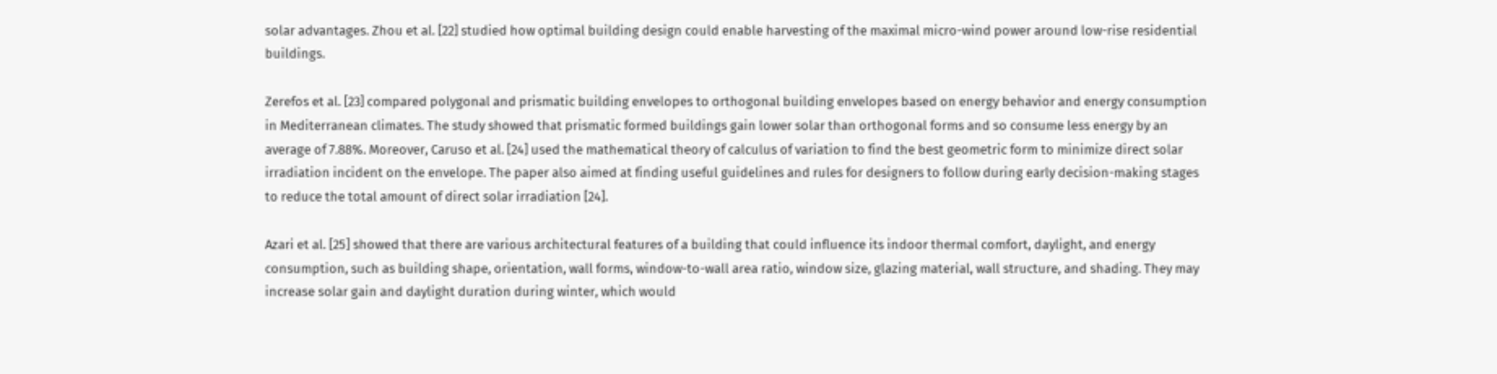solar advantages. Zhou et al. [22] studied how optimal building design could enable harvesting of the maximal micro-wind power around low-rise residential buildings.

Zerefos et al. [23] compared polygonal and prismatic building envelopes to orthogonal building envelopes based on energy behavior and energy consumption in Mediterranean climates. The study showed that prismatic formed buildings gain lower solar than orthogonal forms and so consume less energy by an average of 7.88%. Moreover, Caruso et al. [24] used the mathematical theory of calculus of variation to find the best geometric form to minimize direct solar irradiation incident on the envelope. The paper also aimed at finding useful guidelines and rules for designers to follow during early decision-making stages to reduce the total amount of direct solar irradiation [24].

Azari et al. [25] showed that there are various architectural features of a building that could influence its indoor thermal comfort, daylight, and energy consumption, such as building shape, orientation, wall forms, window-to-wall area ratio, window size, glazing material, wall structure, and shading. They may increase solar gain and daylight duration during winter, which would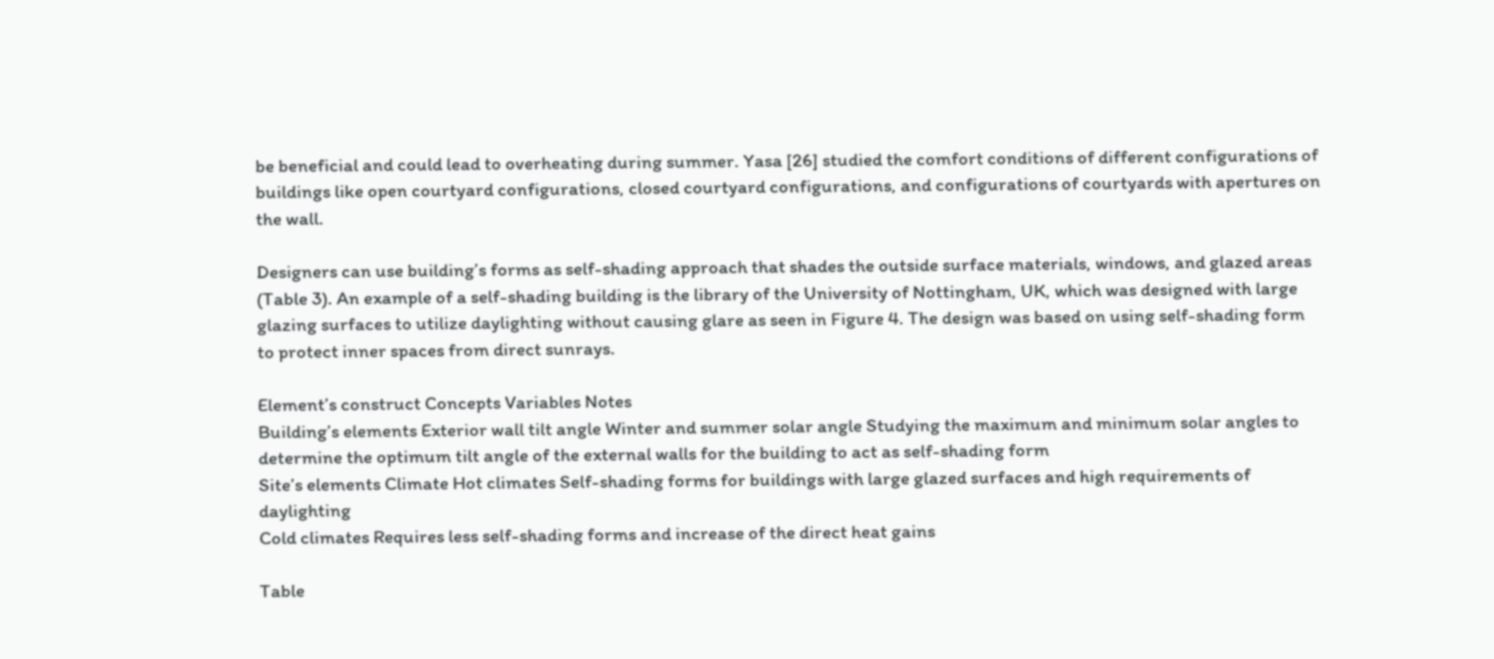be beneficial and could lead to overheating during summer. Yasa [26] studied the comfort conditions of different configurations of buildings like open courtyard configurations, closed courtyard configurations, and configurations of courtyards with apertures on the wall.

Designers can use building’s forms as self-shading approach that shades the outside surface materials, windows, and glazed areas (Table 3). An example of a self-shading building is the library of the University of Nottingham, UK, which was designed with large glazing surfaces to utilize daylighting without causing glare as seen in Figure 4. The design was based on using self-shading form to protect inner spaces from direct sunrays.

Element’s construct Concepts Variables Notes
Building’s elements Exterior wall tilt angle Winter and summer solar angle Studying the maximum and minimum solar angles to determine the optimum tilt angle of the external walls for the building to act as self-shading form
Site’s elements Climate Hot climates Self-shading forms for buildings with large glazed surfaces and high requirements of daylighting
Cold climates Requires less self-shading forms and increase of the direct heat gains

Table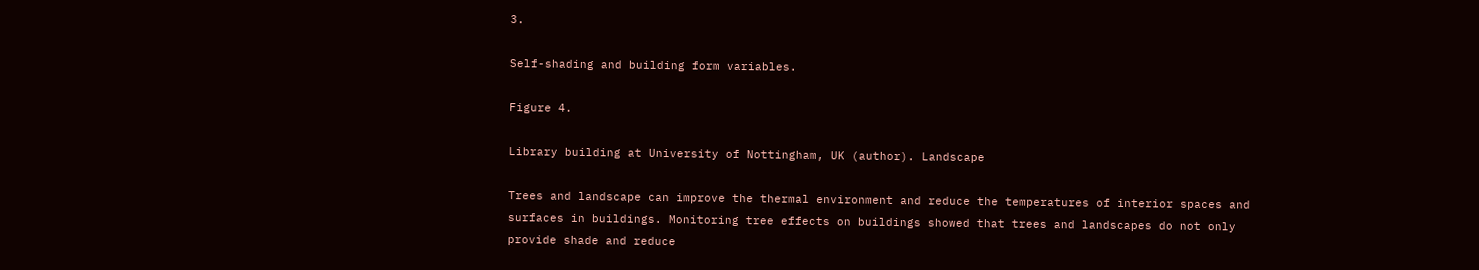3.

Self-shading and building form variables.

Figure 4.

Library building at University of Nottingham, UK (author). Landscape

Trees and landscape can improve the thermal environment and reduce the temperatures of interior spaces and surfaces in buildings. Monitoring tree effects on buildings showed that trees and landscapes do not only provide shade and reduce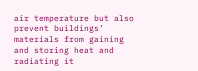air temperature but also prevent buildings’ materials from gaining and storing heat and radiating it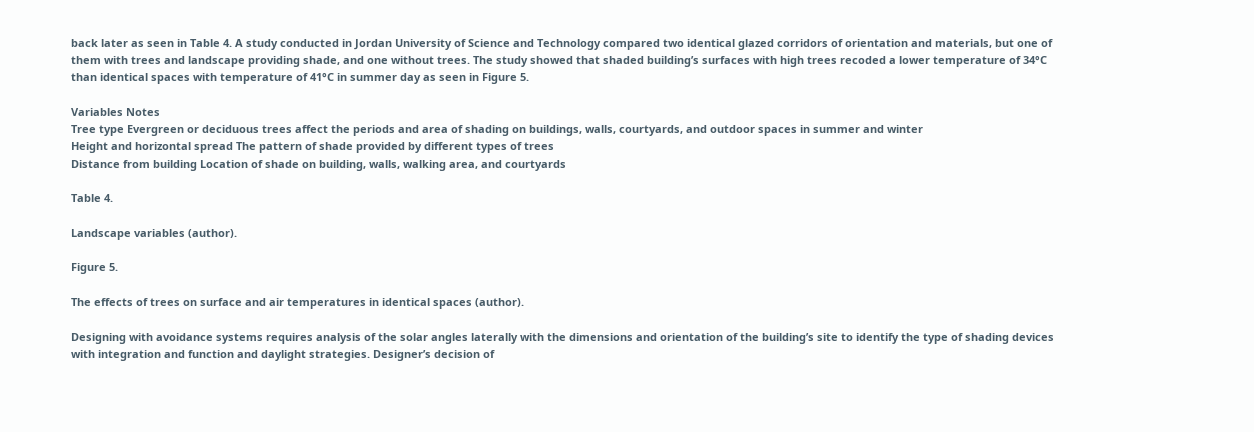back later as seen in Table 4. A study conducted in Jordan University of Science and Technology compared two identical glazed corridors of orientation and materials, but one of them with trees and landscape providing shade, and one without trees. The study showed that shaded building’s surfaces with high trees recoded a lower temperature of 34°C than identical spaces with temperature of 41°C in summer day as seen in Figure 5.

Variables Notes
Tree type Evergreen or deciduous trees affect the periods and area of shading on buildings, walls, courtyards, and outdoor spaces in summer and winter
Height and horizontal spread The pattern of shade provided by different types of trees
Distance from building Location of shade on building, walls, walking area, and courtyards

Table 4.

Landscape variables (author).

Figure 5.

The effects of trees on surface and air temperatures in identical spaces (author).

Designing with avoidance systems requires analysis of the solar angles laterally with the dimensions and orientation of the building’s site to identify the type of shading devices with integration and function and daylight strategies. Designer’s decision of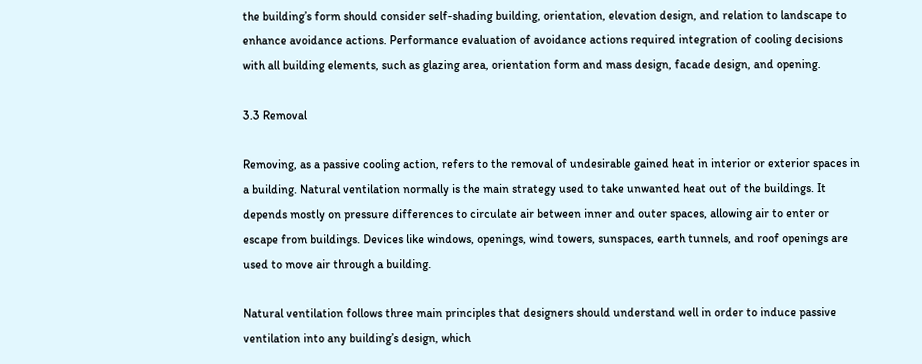the building’s form should consider self-shading building, orientation, elevation design, and relation to landscape to enhance avoidance actions. Performance evaluation of avoidance actions required integration of cooling decisions with all building elements, such as glazing area, orientation form and mass design, facade design, and opening.

3.3 Removal

Removing, as a passive cooling action, refers to the removal of undesirable gained heat in interior or exterior spaces in a building. Natural ventilation normally is the main strategy used to take unwanted heat out of the buildings. It depends mostly on pressure differences to circulate air between inner and outer spaces, allowing air to enter or escape from buildings. Devices like windows, openings, wind towers, sunspaces, earth tunnels, and roof openings are used to move air through a building.

Natural ventilation follows three main principles that designers should understand well in order to induce passive ventilation into any building’s design, which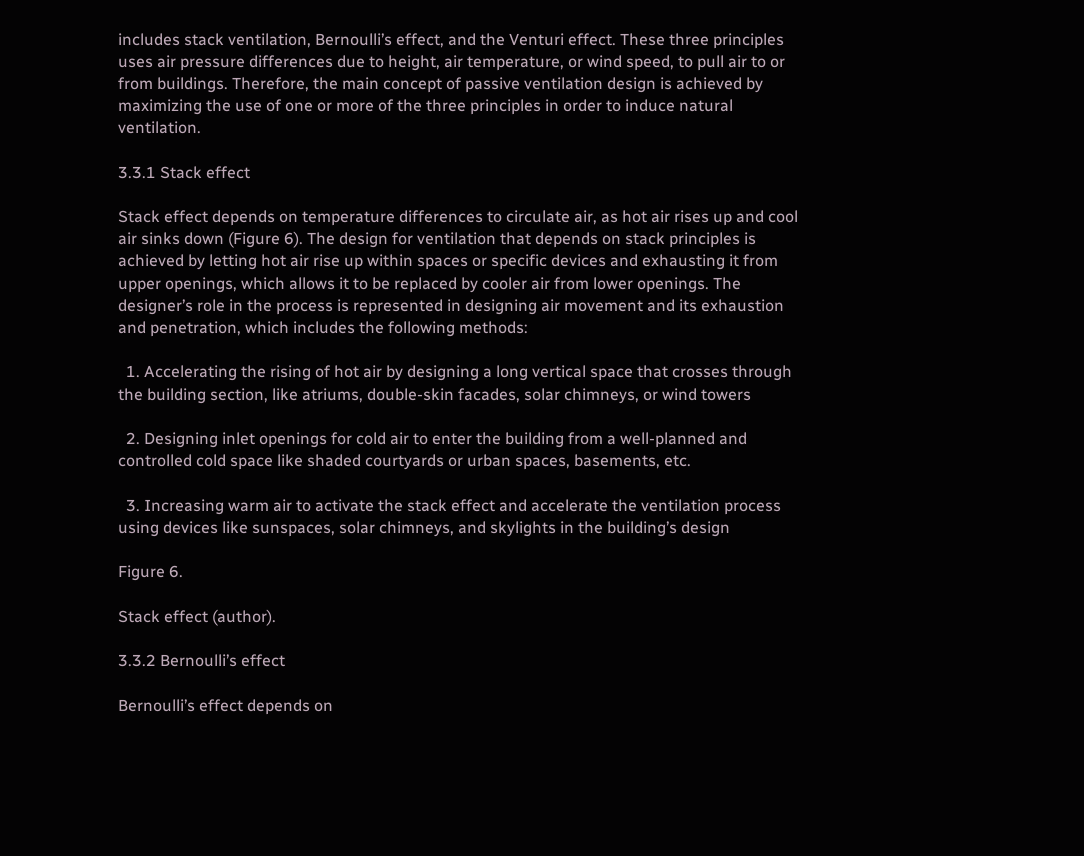includes stack ventilation, Bernoulli’s effect, and the Venturi effect. These three principles uses air pressure differences due to height, air temperature, or wind speed, to pull air to or from buildings. Therefore, the main concept of passive ventilation design is achieved by maximizing the use of one or more of the three principles in order to induce natural ventilation.

3.3.1 Stack effect

Stack effect depends on temperature differences to circulate air, as hot air rises up and cool air sinks down (Figure 6). The design for ventilation that depends on stack principles is achieved by letting hot air rise up within spaces or specific devices and exhausting it from upper openings, which allows it to be replaced by cooler air from lower openings. The designer’s role in the process is represented in designing air movement and its exhaustion and penetration, which includes the following methods:

  1. Accelerating the rising of hot air by designing a long vertical space that crosses through the building section, like atriums, double-skin facades, solar chimneys, or wind towers

  2. Designing inlet openings for cold air to enter the building from a well-planned and controlled cold space like shaded courtyards or urban spaces, basements, etc.

  3. Increasing warm air to activate the stack effect and accelerate the ventilation process using devices like sunspaces, solar chimneys, and skylights in the building’s design

Figure 6.

Stack effect (author).

3.3.2 Bernoulli’s effect

Bernoulli’s effect depends on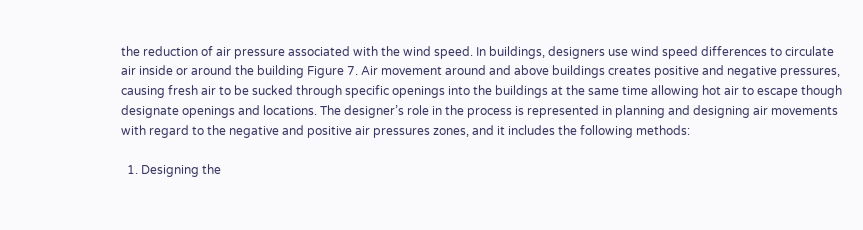the reduction of air pressure associated with the wind speed. In buildings, designers use wind speed differences to circulate air inside or around the building Figure 7. Air movement around and above buildings creates positive and negative pressures, causing fresh air to be sucked through specific openings into the buildings at the same time allowing hot air to escape though designate openings and locations. The designer’s role in the process is represented in planning and designing air movements with regard to the negative and positive air pressures zones, and it includes the following methods:

  1. Designing the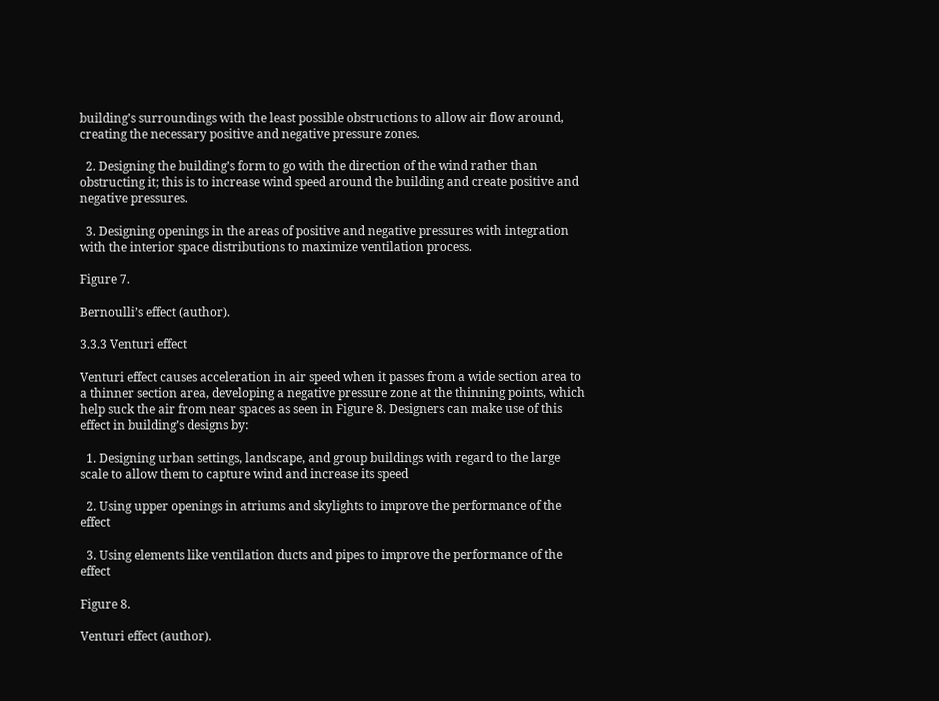building’s surroundings with the least possible obstructions to allow air flow around, creating the necessary positive and negative pressure zones.

  2. Designing the building’s form to go with the direction of the wind rather than obstructing it; this is to increase wind speed around the building and create positive and negative pressures.

  3. Designing openings in the areas of positive and negative pressures with integration with the interior space distributions to maximize ventilation process.

Figure 7.

Bernoulli’s effect (author).

3.3.3 Venturi effect

Venturi effect causes acceleration in air speed when it passes from a wide section area to a thinner section area, developing a negative pressure zone at the thinning points, which help suck the air from near spaces as seen in Figure 8. Designers can make use of this effect in building’s designs by:

  1. Designing urban settings, landscape, and group buildings with regard to the large scale to allow them to capture wind and increase its speed

  2. Using upper openings in atriums and skylights to improve the performance of the effect

  3. Using elements like ventilation ducts and pipes to improve the performance of the effect

Figure 8.

Venturi effect (author).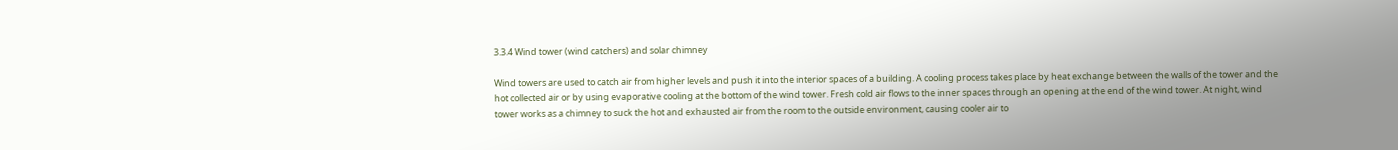3.3.4 Wind tower (wind catchers) and solar chimney

Wind towers are used to catch air from higher levels and push it into the interior spaces of a building. A cooling process takes place by heat exchange between the walls of the tower and the hot collected air or by using evaporative cooling at the bottom of the wind tower. Fresh cold air flows to the inner spaces through an opening at the end of the wind tower. At night, wind tower works as a chimney to suck the hot and exhausted air from the room to the outside environment, causing cooler air to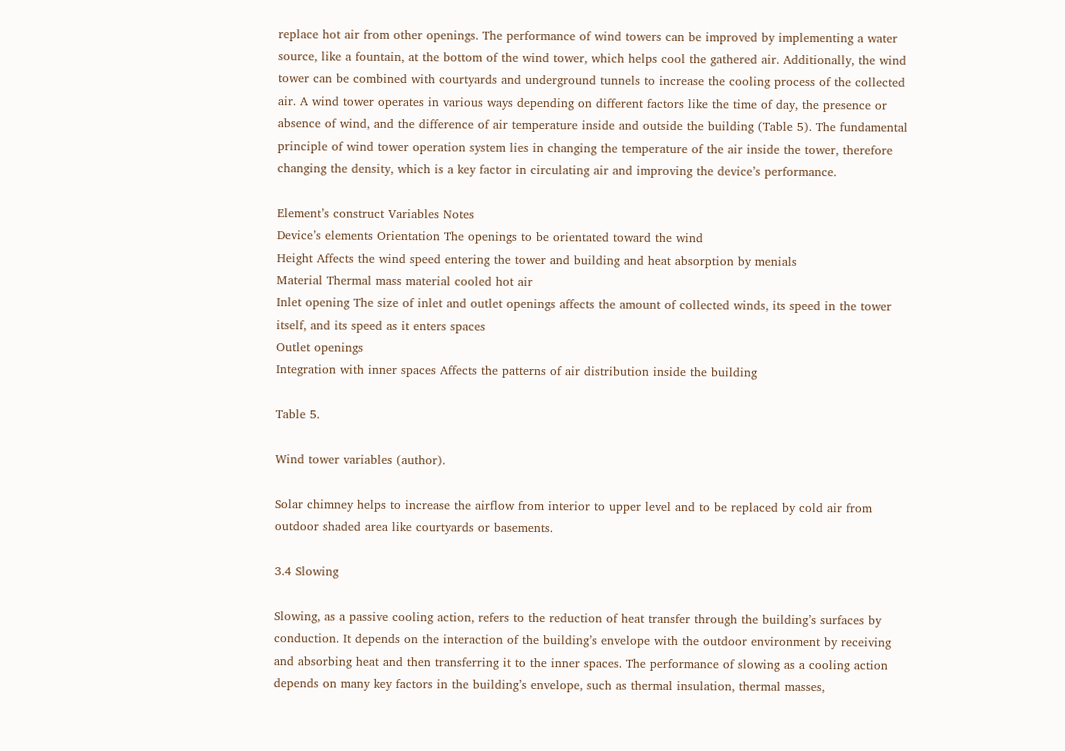replace hot air from other openings. The performance of wind towers can be improved by implementing a water source, like a fountain, at the bottom of the wind tower, which helps cool the gathered air. Additionally, the wind tower can be combined with courtyards and underground tunnels to increase the cooling process of the collected air. A wind tower operates in various ways depending on different factors like the time of day, the presence or absence of wind, and the difference of air temperature inside and outside the building (Table 5). The fundamental principle of wind tower operation system lies in changing the temperature of the air inside the tower, therefore changing the density, which is a key factor in circulating air and improving the device’s performance.

Element’s construct Variables Notes
Device’s elements Orientation The openings to be orientated toward the wind
Height Affects the wind speed entering the tower and building and heat absorption by menials
Material Thermal mass material cooled hot air
Inlet opening The size of inlet and outlet openings affects the amount of collected winds, its speed in the tower itself, and its speed as it enters spaces
Outlet openings
Integration with inner spaces Affects the patterns of air distribution inside the building

Table 5.

Wind tower variables (author).

Solar chimney helps to increase the airflow from interior to upper level and to be replaced by cold air from outdoor shaded area like courtyards or basements.

3.4 Slowing

Slowing, as a passive cooling action, refers to the reduction of heat transfer through the building’s surfaces by conduction. It depends on the interaction of the building’s envelope with the outdoor environment by receiving and absorbing heat and then transferring it to the inner spaces. The performance of slowing as a cooling action depends on many key factors in the building’s envelope, such as thermal insulation, thermal masses,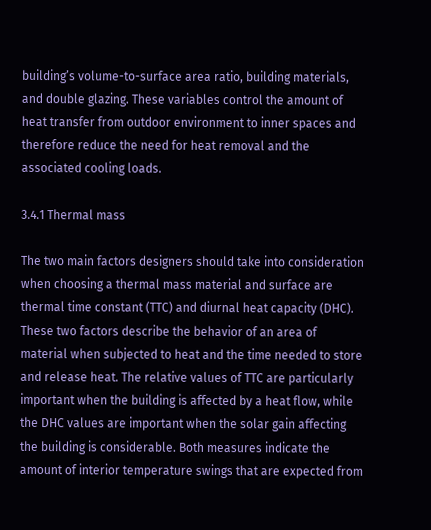building’s volume-to-surface area ratio, building materials, and double glazing. These variables control the amount of heat transfer from outdoor environment to inner spaces and therefore reduce the need for heat removal and the associated cooling loads.

3.4.1 Thermal mass

The two main factors designers should take into consideration when choosing a thermal mass material and surface are thermal time constant (TTC) and diurnal heat capacity (DHC). These two factors describe the behavior of an area of material when subjected to heat and the time needed to store and release heat. The relative values of TTC are particularly important when the building is affected by a heat flow, while the DHC values are important when the solar gain affecting the building is considerable. Both measures indicate the amount of interior temperature swings that are expected from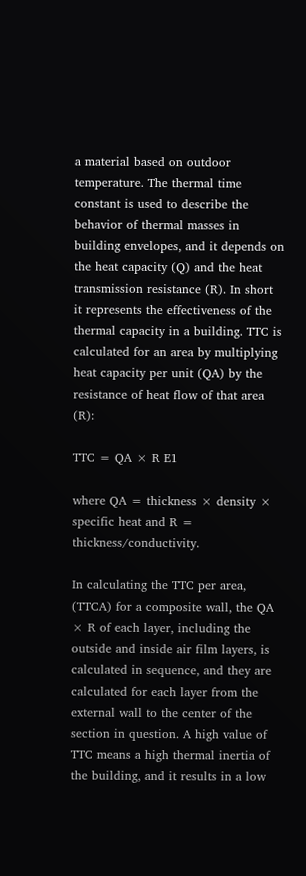a material based on outdoor temperature. The thermal time constant is used to describe the behavior of thermal masses in building envelopes, and it depends on the heat capacity (Q) and the heat transmission resistance (R). In short it represents the effectiveness of the thermal capacity in a building. TTC is calculated for an area by multiplying heat capacity per unit (QA) by the resistance of heat flow of that area (R):

TTC = QA × R E1

where QA = thickness × density × specific heat and R = thickness/conductivity.

In calculating the TTC per area, (TTCA) for a composite wall, the QA × R of each layer, including the outside and inside air film layers, is calculated in sequence, and they are calculated for each layer from the external wall to the center of the section in question. A high value of TTC means a high thermal inertia of the building, and it results in a low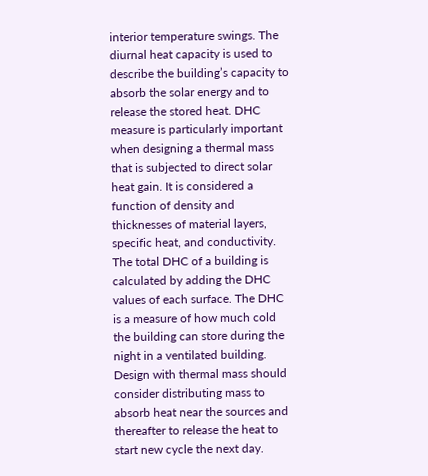interior temperature swings. The diurnal heat capacity is used to describe the building’s capacity to absorb the solar energy and to release the stored heat. DHC measure is particularly important when designing a thermal mass that is subjected to direct solar heat gain. It is considered a function of density and thicknesses of material layers, specific heat, and conductivity. The total DHC of a building is calculated by adding the DHC values of each surface. The DHC is a measure of how much cold the building can store during the night in a ventilated building. Design with thermal mass should consider distributing mass to absorb heat near the sources and thereafter to release the heat to start new cycle the next day.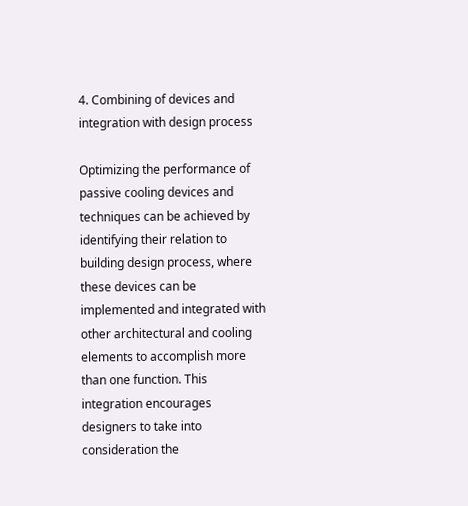4. Combining of devices and integration with design process

Optimizing the performance of passive cooling devices and techniques can be achieved by identifying their relation to building design process, where these devices can be implemented and integrated with other architectural and cooling elements to accomplish more than one function. This integration encourages designers to take into consideration the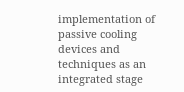implementation of passive cooling devices and techniques as an integrated stage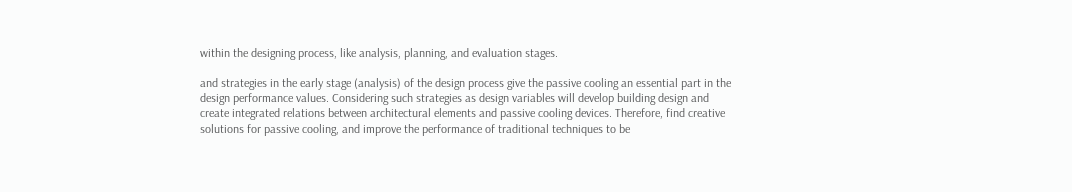within the designing process, like analysis, planning, and evaluation stages.

and strategies in the early stage (analysis) of the design process give the passive cooling an essential part in the design performance values. Considering such strategies as design variables will develop building design and create integrated relations between architectural elements and passive cooling devices. Therefore, find creative solutions for passive cooling, and improve the performance of traditional techniques to be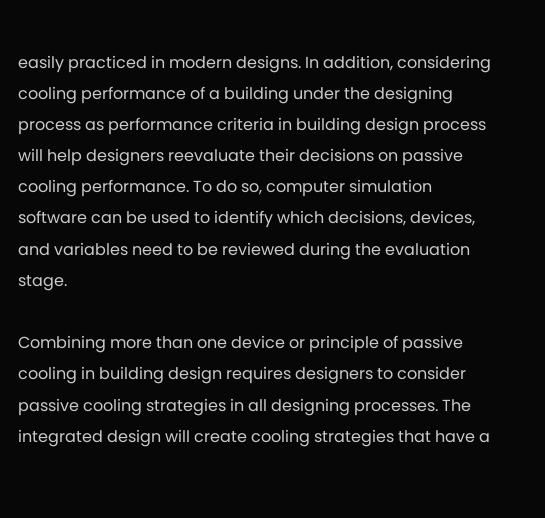easily practiced in modern designs. In addition, considering cooling performance of a building under the designing process as performance criteria in building design process will help designers reevaluate their decisions on passive cooling performance. To do so, computer simulation software can be used to identify which decisions, devices, and variables need to be reviewed during the evaluation stage.

Combining more than one device or principle of passive cooling in building design requires designers to consider passive cooling strategies in all designing processes. The integrated design will create cooling strategies that have a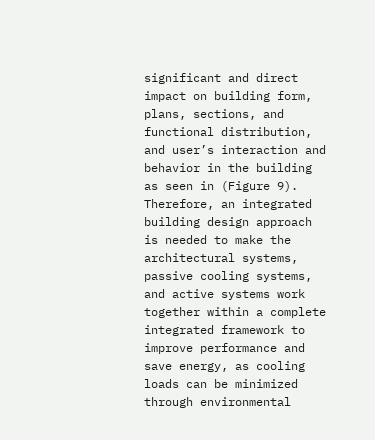significant and direct impact on building form, plans, sections, and functional distribution, and user’s interaction and behavior in the building as seen in (Figure 9). Therefore, an integrated building design approach is needed to make the architectural systems, passive cooling systems, and active systems work together within a complete integrated framework to improve performance and save energy, as cooling loads can be minimized through environmental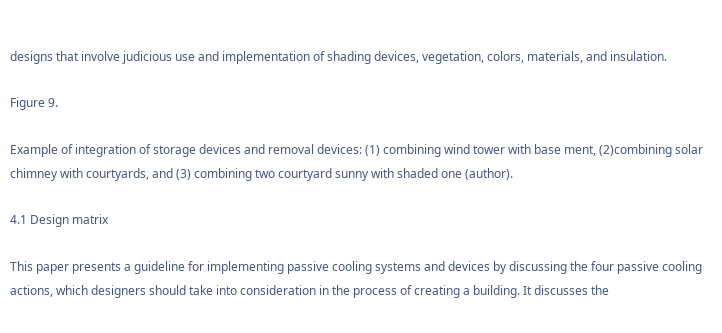designs that involve judicious use and implementation of shading devices, vegetation, colors, materials, and insulation.

Figure 9.

Example of integration of storage devices and removal devices: (1) combining wind tower with base ment, (2)combining solar chimney with courtyards, and (3) combining two courtyard sunny with shaded one (author).

4.1 Design matrix

This paper presents a guideline for implementing passive cooling systems and devices by discussing the four passive cooling actions, which designers should take into consideration in the process of creating a building. It discusses the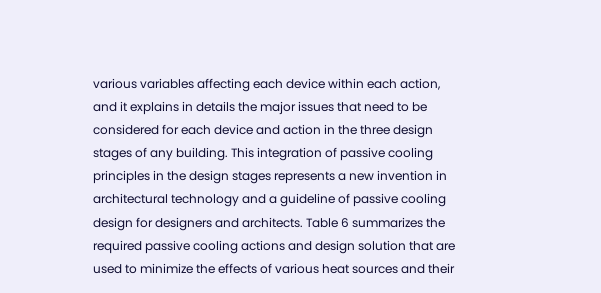various variables affecting each device within each action, and it explains in details the major issues that need to be considered for each device and action in the three design stages of any building. This integration of passive cooling principles in the design stages represents a new invention in architectural technology and a guideline of passive cooling design for designers and architects. Table 6 summarizes the required passive cooling actions and design solution that are used to minimize the effects of various heat sources and their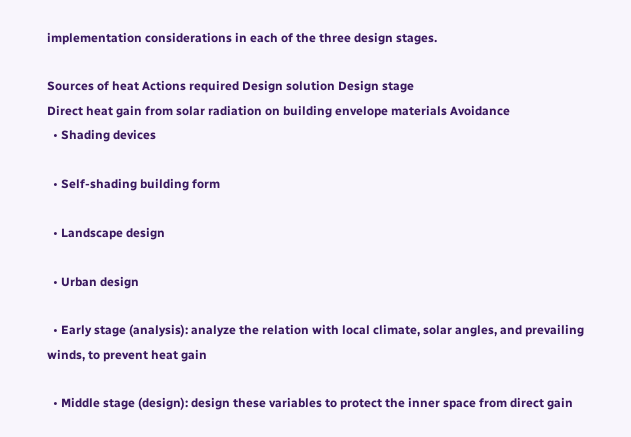implementation considerations in each of the three design stages.

Sources of heat Actions required Design solution Design stage
Direct heat gain from solar radiation on building envelope materials Avoidance
  • Shading devices

  • Self-shading building form

  • Landscape design

  • Urban design

  • Early stage (analysis): analyze the relation with local climate, solar angles, and prevailing winds, to prevent heat gain

  • Middle stage (design): design these variables to protect the inner space from direct gain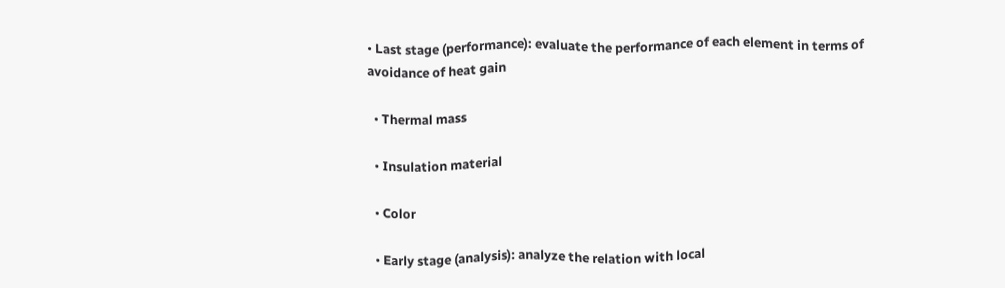• Last stage (performance): evaluate the performance of each element in terms of avoidance of heat gain

  • Thermal mass

  • Insulation material

  • Color

  • Early stage (analysis): analyze the relation with local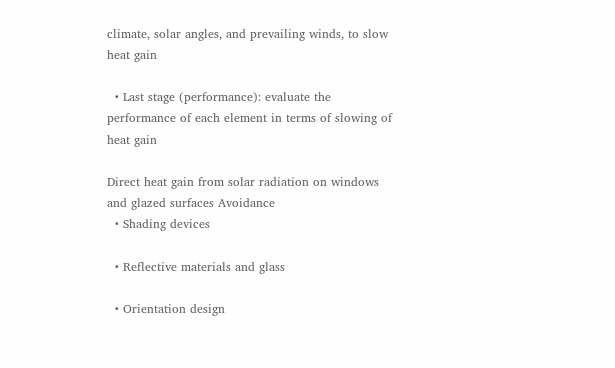climate, solar angles, and prevailing winds, to slow heat gain

  • Last stage (performance): evaluate the performance of each element in terms of slowing of heat gain

Direct heat gain from solar radiation on windows and glazed surfaces Avoidance
  • Shading devices

  • Reflective materials and glass

  • Orientation design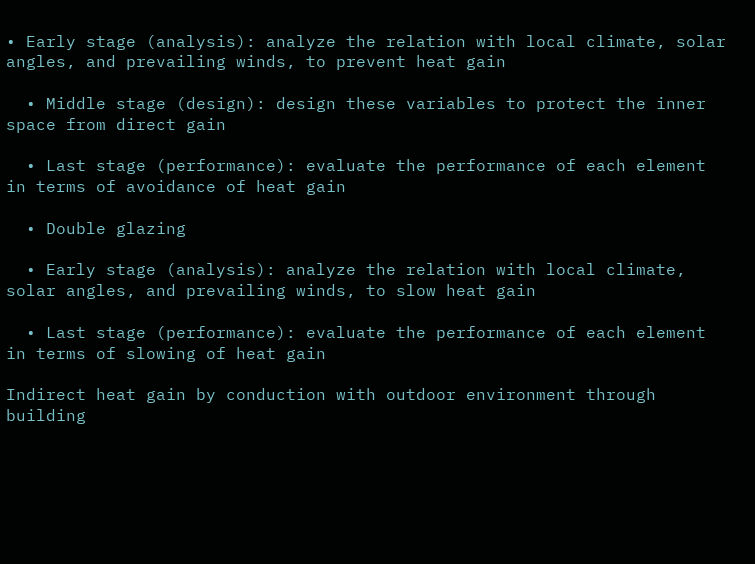• Early stage (analysis): analyze the relation with local climate, solar angles, and prevailing winds, to prevent heat gain

  • Middle stage (design): design these variables to protect the inner space from direct gain

  • Last stage (performance): evaluate the performance of each element in terms of avoidance of heat gain

  • Double glazing

  • Early stage (analysis): analyze the relation with local climate, solar angles, and prevailing winds, to slow heat gain

  • Last stage (performance): evaluate the performance of each element in terms of slowing of heat gain

Indirect heat gain by conduction with outdoor environment through building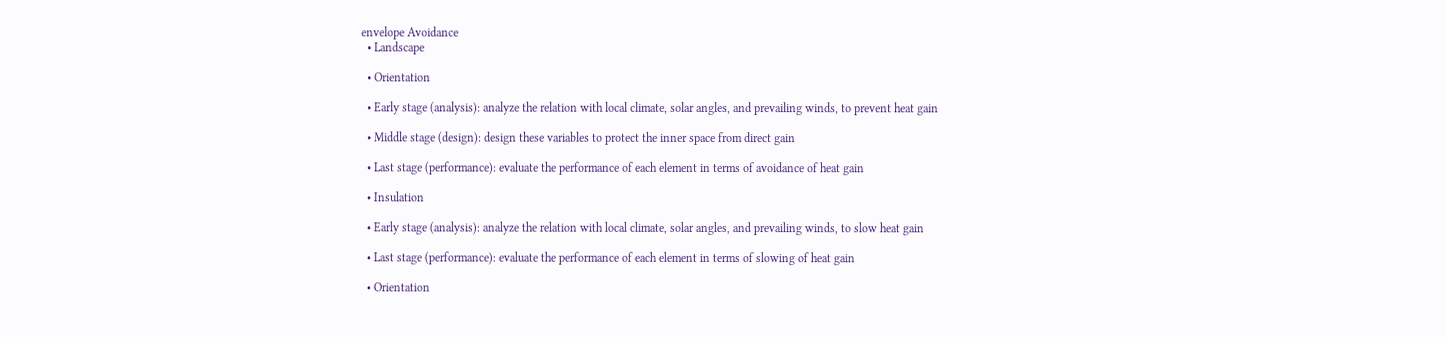envelope Avoidance
  • Landscape

  • Orientation

  • Early stage (analysis): analyze the relation with local climate, solar angles, and prevailing winds, to prevent heat gain

  • Middle stage (design): design these variables to protect the inner space from direct gain

  • Last stage (performance): evaluate the performance of each element in terms of avoidance of heat gain

  • Insulation

  • Early stage (analysis): analyze the relation with local climate, solar angles, and prevailing winds, to slow heat gain

  • Last stage (performance): evaluate the performance of each element in terms of slowing of heat gain

  • Orientation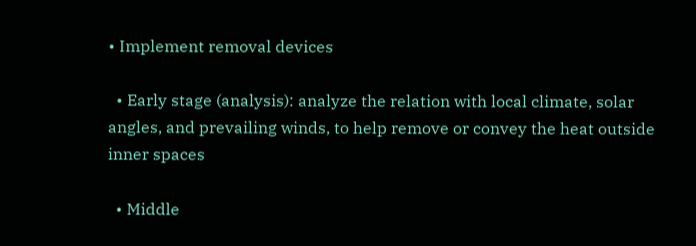• Implement removal devices

  • Early stage (analysis): analyze the relation with local climate, solar angles, and prevailing winds, to help remove or convey the heat outside inner spaces

  • Middle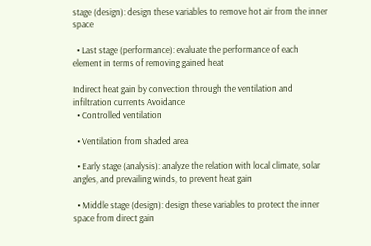stage (design): design these variables to remove hot air from the inner space

  • Last stage (performance): evaluate the performance of each element in terms of removing gained heat

Indirect heat gain by convection through the ventilation and infiltration currents Avoidance
  • Controlled ventilation

  • Ventilation from shaded area

  • Early stage (analysis): analyze the relation with local climate, solar angles, and prevailing winds, to prevent heat gain

  • Middle stage (design): design these variables to protect the inner space from direct gain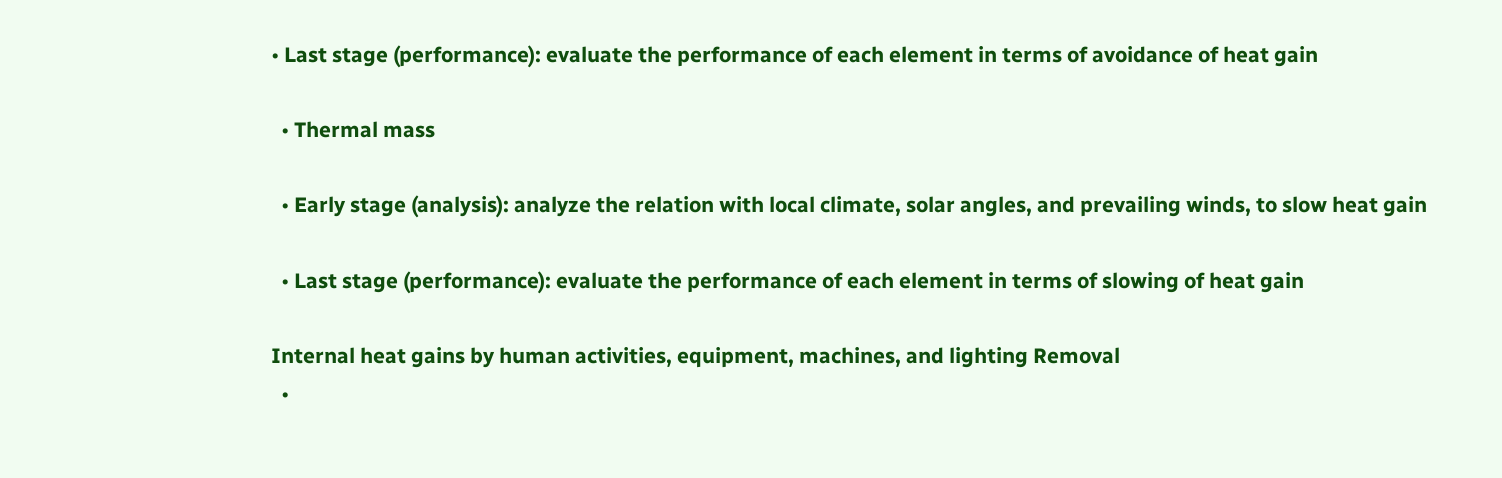• Last stage (performance): evaluate the performance of each element in terms of avoidance of heat gain

  • Thermal mass

  • Early stage (analysis): analyze the relation with local climate, solar angles, and prevailing winds, to slow heat gain

  • Last stage (performance): evaluate the performance of each element in terms of slowing of heat gain

Internal heat gains by human activities, equipment, machines, and lighting Removal
  •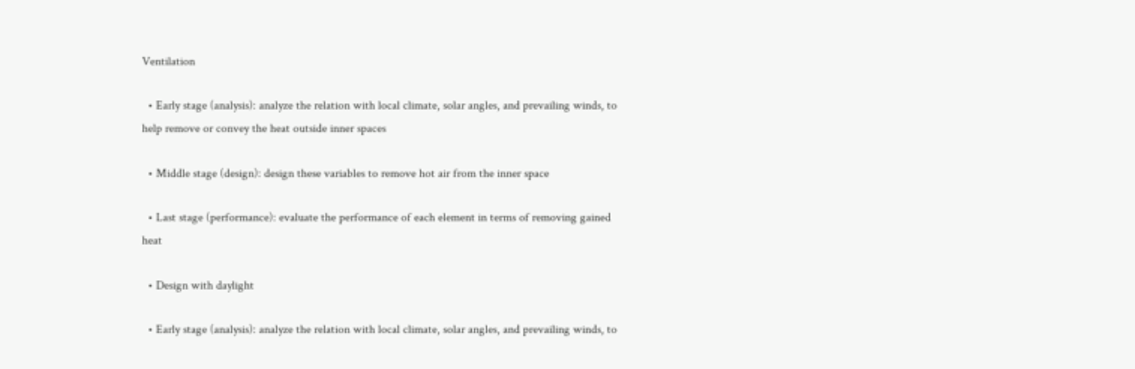Ventilation

  • Early stage (analysis): analyze the relation with local climate, solar angles, and prevailing winds, to help remove or convey the heat outside inner spaces

  • Middle stage (design): design these variables to remove hot air from the inner space

  • Last stage (performance): evaluate the performance of each element in terms of removing gained heat

  • Design with daylight

  • Early stage (analysis): analyze the relation with local climate, solar angles, and prevailing winds, to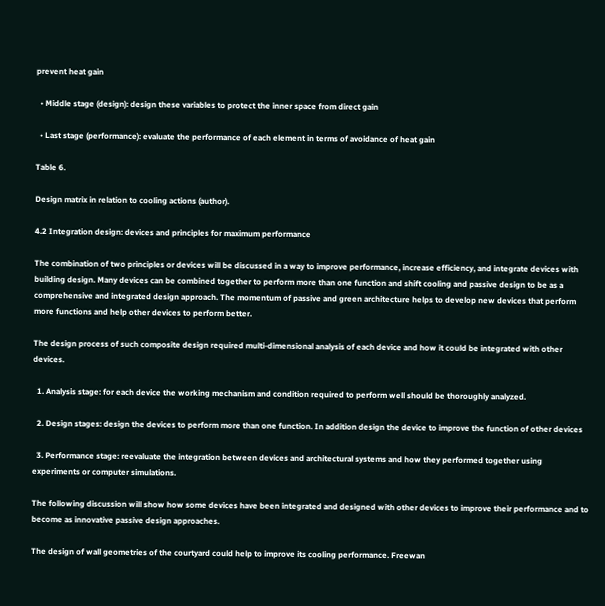prevent heat gain

  • Middle stage (design): design these variables to protect the inner space from direct gain

  • Last stage (performance): evaluate the performance of each element in terms of avoidance of heat gain

Table 6.

Design matrix in relation to cooling actions (author).

4.2 Integration design: devices and principles for maximum performance

The combination of two principles or devices will be discussed in a way to improve performance, increase efficiency, and integrate devices with building design. Many devices can be combined together to perform more than one function and shift cooling and passive design to be as a comprehensive and integrated design approach. The momentum of passive and green architecture helps to develop new devices that perform more functions and help other devices to perform better.

The design process of such composite design required multi-dimensional analysis of each device and how it could be integrated with other devices.

  1. Analysis stage: for each device the working mechanism and condition required to perform well should be thoroughly analyzed.

  2. Design stages: design the devices to perform more than one function. In addition design the device to improve the function of other devices

  3. Performance stage: reevaluate the integration between devices and architectural systems and how they performed together using experiments or computer simulations.

The following discussion will show how some devices have been integrated and designed with other devices to improve their performance and to become as innovative passive design approaches.

The design of wall geometries of the courtyard could help to improve its cooling performance. Freewan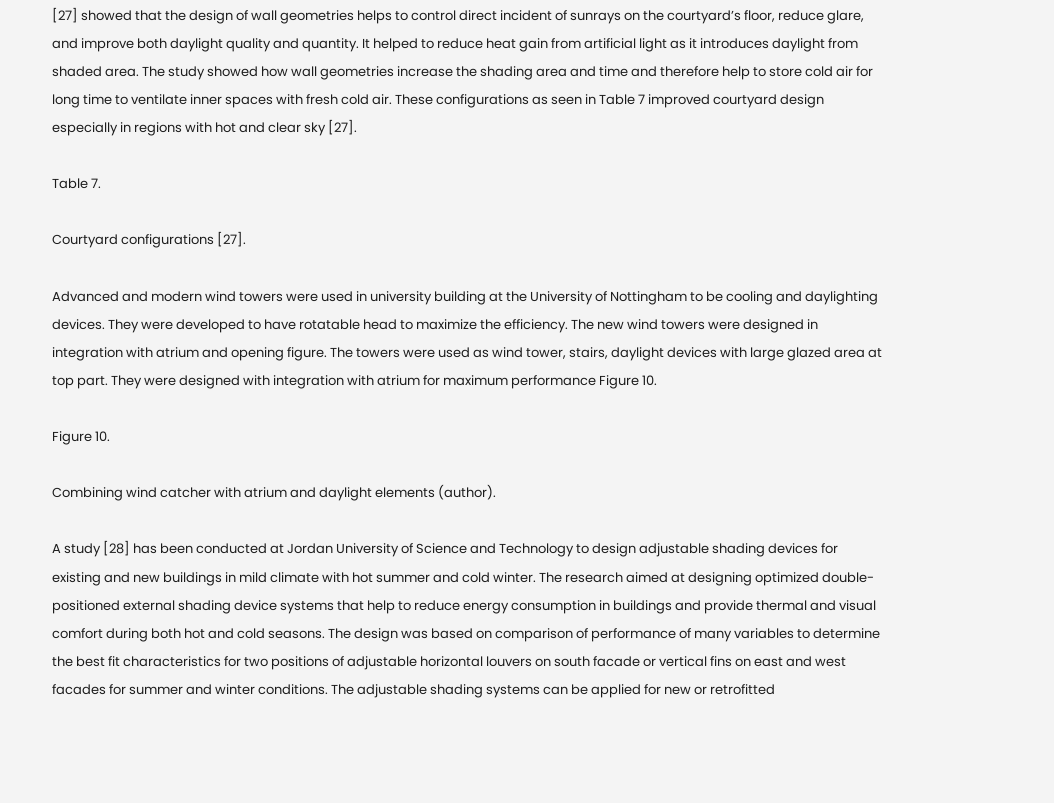[27] showed that the design of wall geometries helps to control direct incident of sunrays on the courtyard’s floor, reduce glare, and improve both daylight quality and quantity. It helped to reduce heat gain from artificial light as it introduces daylight from shaded area. The study showed how wall geometries increase the shading area and time and therefore help to store cold air for long time to ventilate inner spaces with fresh cold air. These configurations as seen in Table 7 improved courtyard design especially in regions with hot and clear sky [27].

Table 7.

Courtyard configurations [27].

Advanced and modern wind towers were used in university building at the University of Nottingham to be cooling and daylighting devices. They were developed to have rotatable head to maximize the efficiency. The new wind towers were designed in integration with atrium and opening figure. The towers were used as wind tower, stairs, daylight devices with large glazed area at top part. They were designed with integration with atrium for maximum performance Figure 10.

Figure 10.

Combining wind catcher with atrium and daylight elements (author).

A study [28] has been conducted at Jordan University of Science and Technology to design adjustable shading devices for existing and new buildings in mild climate with hot summer and cold winter. The research aimed at designing optimized double-positioned external shading device systems that help to reduce energy consumption in buildings and provide thermal and visual comfort during both hot and cold seasons. The design was based on comparison of performance of many variables to determine the best fit characteristics for two positions of adjustable horizontal louvers on south facade or vertical fins on east and west facades for summer and winter conditions. The adjustable shading systems can be applied for new or retrofitted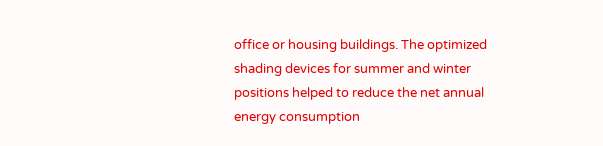office or housing buildings. The optimized shading devices for summer and winter positions helped to reduce the net annual energy consumption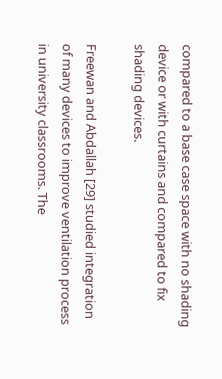compared to a base case space with no shading device or with curtains and compared to fix shading devices.

Freewan and Abdallah [29] studied integration of many devices to improve ventilation process in university classrooms. The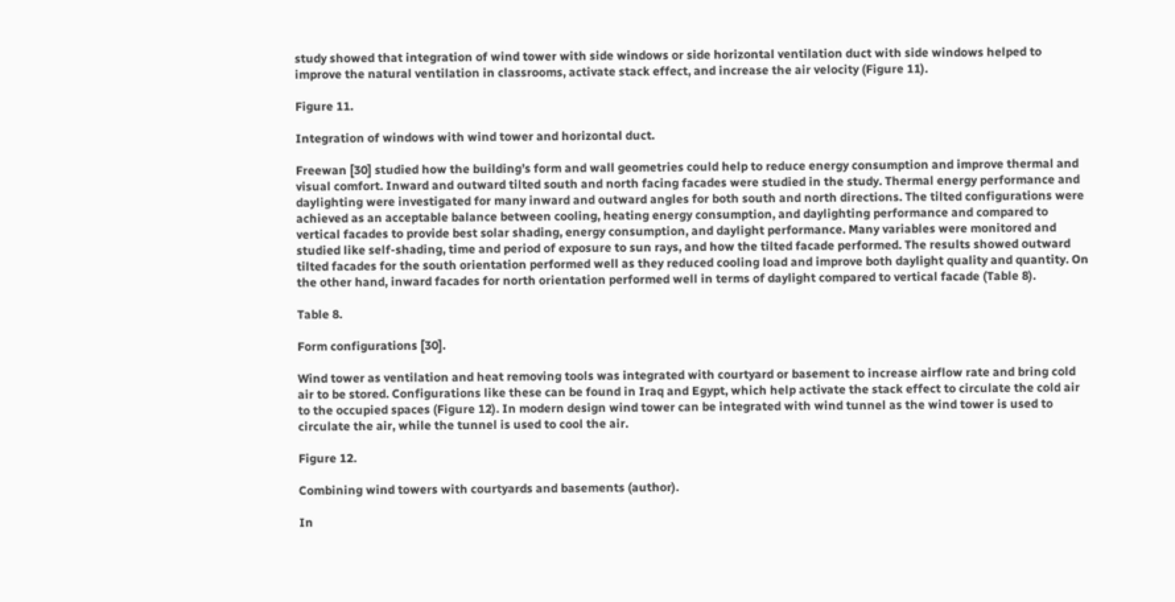study showed that integration of wind tower with side windows or side horizontal ventilation duct with side windows helped to improve the natural ventilation in classrooms, activate stack effect, and increase the air velocity (Figure 11).

Figure 11.

Integration of windows with wind tower and horizontal duct.

Freewan [30] studied how the building’s form and wall geometries could help to reduce energy consumption and improve thermal and visual comfort. Inward and outward tilted south and north facing facades were studied in the study. Thermal energy performance and daylighting were investigated for many inward and outward angles for both south and north directions. The tilted configurations were achieved as an acceptable balance between cooling, heating energy consumption, and daylighting performance and compared to vertical facades to provide best solar shading, energy consumption, and daylight performance. Many variables were monitored and studied like self-shading, time and period of exposure to sun rays, and how the tilted facade performed. The results showed outward tilted facades for the south orientation performed well as they reduced cooling load and improve both daylight quality and quantity. On the other hand, inward facades for north orientation performed well in terms of daylight compared to vertical facade (Table 8).

Table 8.

Form configurations [30].

Wind tower as ventilation and heat removing tools was integrated with courtyard or basement to increase airflow rate and bring cold air to be stored. Configurations like these can be found in Iraq and Egypt, which help activate the stack effect to circulate the cold air to the occupied spaces (Figure 12). In modern design wind tower can be integrated with wind tunnel as the wind tower is used to circulate the air, while the tunnel is used to cool the air.

Figure 12.

Combining wind towers with courtyards and basements (author).

In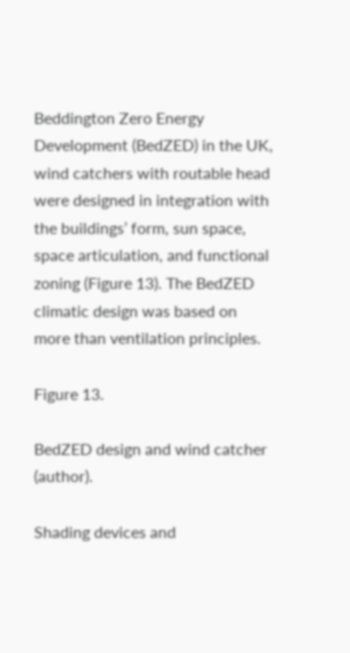Beddington Zero Energy Development (BedZED) in the UK, wind catchers with routable head were designed in integration with the buildings’ form, sun space, space articulation, and functional zoning (Figure 13). The BedZED climatic design was based on more than ventilation principles.

Figure 13.

BedZED design and wind catcher (author).

Shading devices and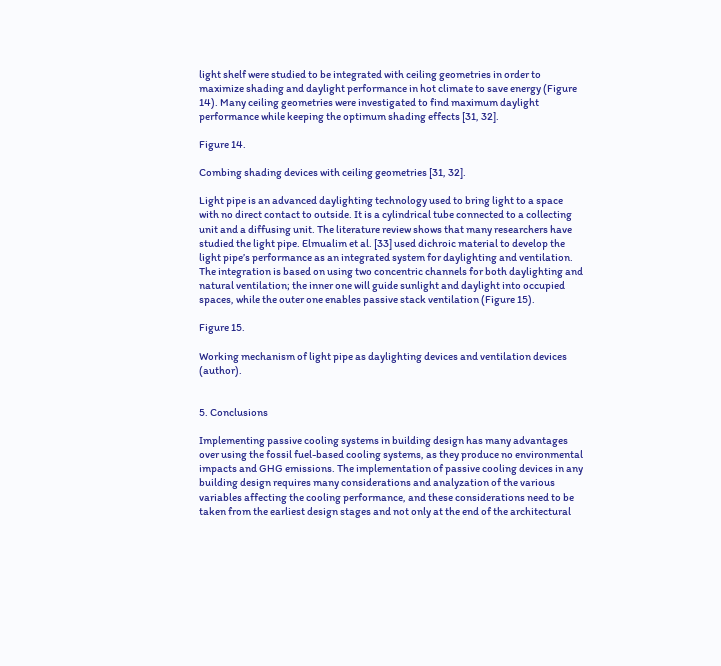light shelf were studied to be integrated with ceiling geometries in order to maximize shading and daylight performance in hot climate to save energy (Figure 14). Many ceiling geometries were investigated to find maximum daylight performance while keeping the optimum shading effects [31, 32].

Figure 14.

Combing shading devices with ceiling geometries [31, 32].

Light pipe is an advanced daylighting technology used to bring light to a space with no direct contact to outside. It is a cylindrical tube connected to a collecting unit and a diffusing unit. The literature review shows that many researchers have studied the light pipe. Elmualim et al. [33] used dichroic material to develop the light pipe’s performance as an integrated system for daylighting and ventilation. The integration is based on using two concentric channels for both daylighting and natural ventilation; the inner one will guide sunlight and daylight into occupied spaces, while the outer one enables passive stack ventilation (Figure 15).

Figure 15.

Working mechanism of light pipe as daylighting devices and ventilation devices (author).


5. Conclusions

Implementing passive cooling systems in building design has many advantages over using the fossil fuel-based cooling systems, as they produce no environmental impacts and GHG emissions. The implementation of passive cooling devices in any building design requires many considerations and analyzation of the various variables affecting the cooling performance, and these considerations need to be taken from the earliest design stages and not only at the end of the architectural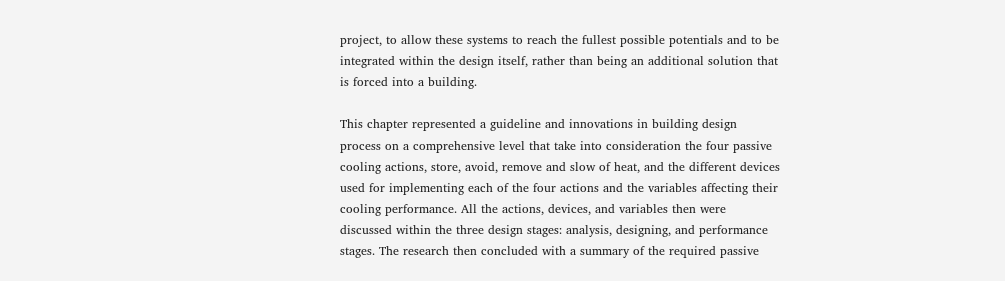project, to allow these systems to reach the fullest possible potentials and to be integrated within the design itself, rather than being an additional solution that is forced into a building.

This chapter represented a guideline and innovations in building design process on a comprehensive level that take into consideration the four passive cooling actions, store, avoid, remove and slow of heat, and the different devices used for implementing each of the four actions and the variables affecting their cooling performance. All the actions, devices, and variables then were discussed within the three design stages: analysis, designing, and performance stages. The research then concluded with a summary of the required passive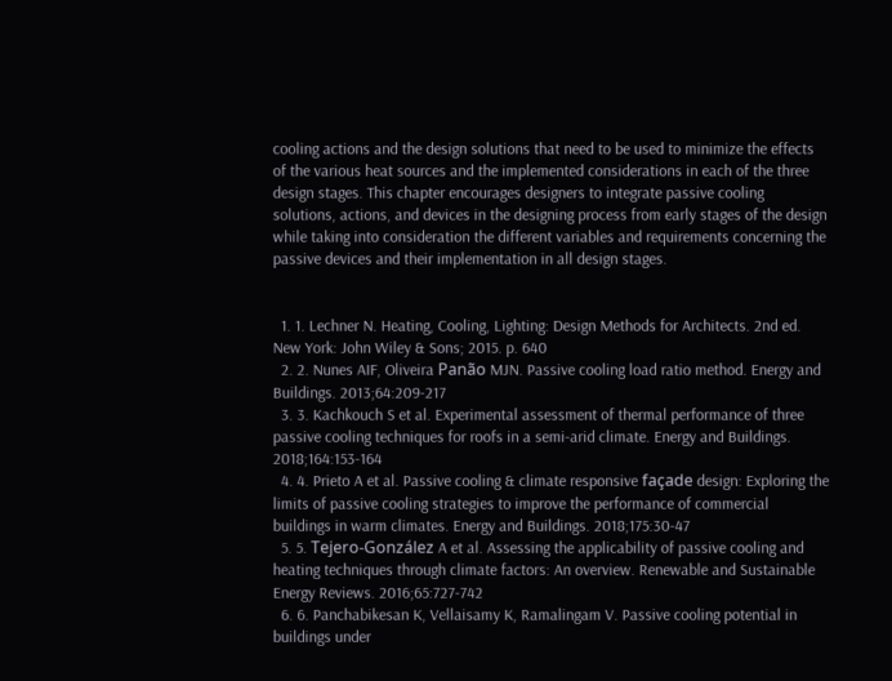cooling actions and the design solutions that need to be used to minimize the effects of the various heat sources and the implemented considerations in each of the three design stages. This chapter encourages designers to integrate passive cooling solutions, actions, and devices in the designing process from early stages of the design while taking into consideration the different variables and requirements concerning the passive devices and their implementation in all design stages.


  1. 1. Lechner N. Heating, Cooling, Lighting: Design Methods for Architects. 2nd ed. New York: John Wiley & Sons; 2015. p. 640
  2. 2. Nunes AIF, Oliveira Panão MJN. Passive cooling load ratio method. Energy and Buildings. 2013;64:209-217
  3. 3. Kachkouch S et al. Experimental assessment of thermal performance of three passive cooling techniques for roofs in a semi-arid climate. Energy and Buildings. 2018;164:153-164
  4. 4. Prieto A et al. Passive cooling & climate responsive façade design: Exploring the limits of passive cooling strategies to improve the performance of commercial buildings in warm climates. Energy and Buildings. 2018;175:30-47
  5. 5. Tejero-González A et al. Assessing the applicability of passive cooling and heating techniques through climate factors: An overview. Renewable and Sustainable Energy Reviews. 2016;65:727-742
  6. 6. Panchabikesan K, Vellaisamy K, Ramalingam V. Passive cooling potential in buildings under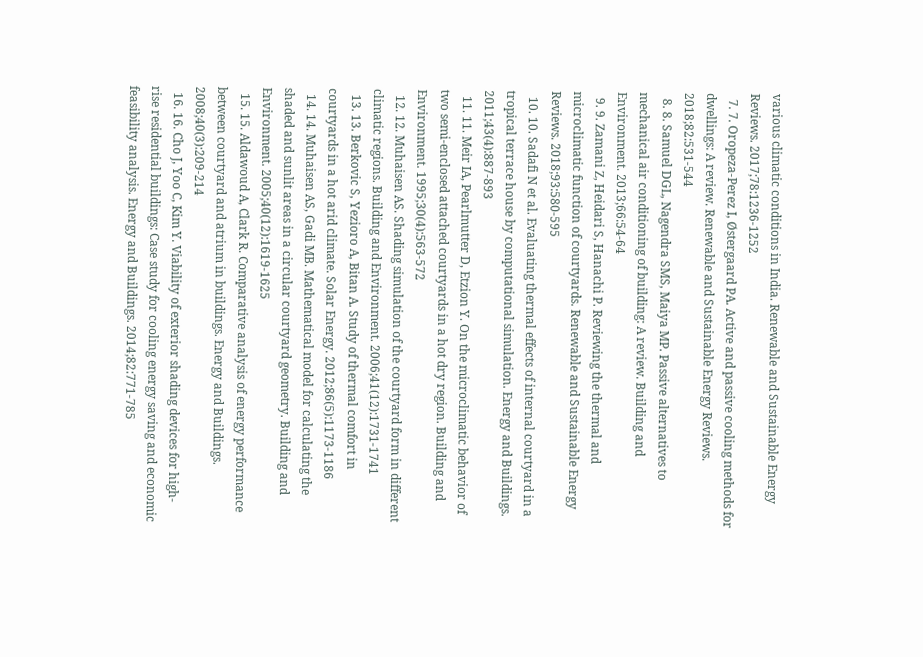various climatic conditions in India. Renewable and Sustainable Energy Reviews. 2017;78:1236-1252
  7. 7. Oropeza-Perez I, Østergaard PA. Active and passive cooling methods for dwellings: A review. Renewable and Sustainable Energy Reviews. 2018;82:531-544
  8. 8. Samuel DGL, Nagendra SMS, Maiya MP. Passive alternatives to mechanical air conditioning of building: A review. Building and Environment. 2013;66:54-64
  9. 9. Zamani Z, Heidari S, Hanachi P. Reviewing the thermal and microclimatic function of courtyards. Renewable and Sustainable Energy Reviews. 2018;93:580-595
  10. 10. Sadafi N et al. Evaluating thermal effects of internal courtyard in a tropical terrace house by computational simulation. Energy and Buildings. 2011;43(4):887-893
  11. 11. Meir IA, Pearlmutter D, Etzion Y. On the microclimatic behavior of two semi-enclosed attached courtyards in a hot dry region. Building and Environment. 1995;30(4):563-572
  12. 12. Muhaisen AS. Shading simulation of the courtyard form in different climatic regions. Building and Environment. 2006;41(12):1731-1741
  13. 13. Berkovic S, Yezioro A, Bitan A. Study of thermal comfort in courtyards in a hot arid climate. Solar Energy. 2012;86(5):1173-1186
  14. 14. Muhaisen AS, Gadi MB. Mathematical model for calculating the shaded and sunlit areas in a circular courtyard geometry. Building and Environment. 2005;40(12):1619-1625
  15. 15. Aldawoud A, Clark R. Comparative analysis of energy performance between courtyard and atrium in buildings. Energy and Buildings. 2008;40(3):209-214
  16. 16. Cho J, Yoo C, Kim Y. Viability of exterior shading devices for high-rise residential buildings: Case study for cooling energy saving and economic feasibility analysis. Energy and Buildings. 2014;82:771-785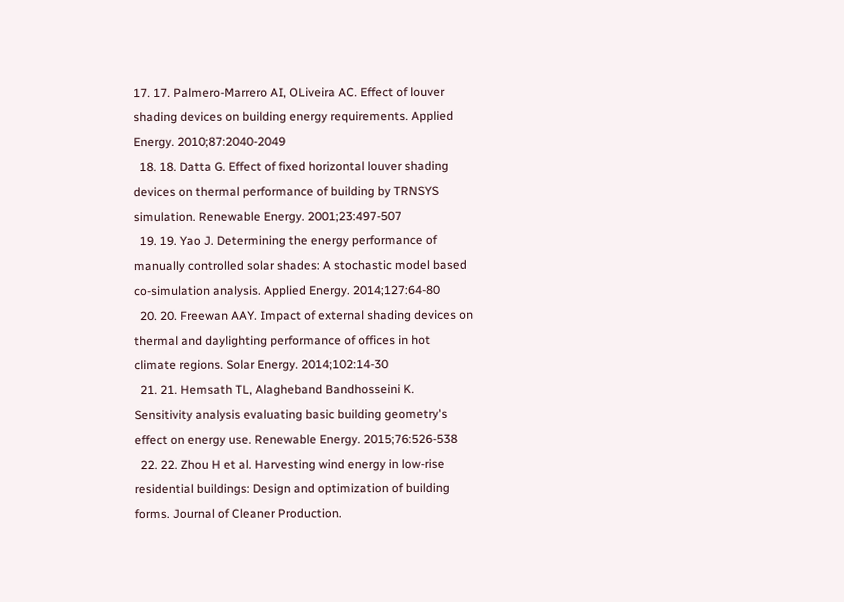17. 17. Palmero-Marrero AI, OLiveira AC. Effect of louver shading devices on building energy requirements. Applied Energy. 2010;87:2040-2049
  18. 18. Datta G. Effect of fixed horizontal louver shading devices on thermal performance of building by TRNSYS simulation. Renewable Energy. 2001;23:497-507
  19. 19. Yao J. Determining the energy performance of manually controlled solar shades: A stochastic model based co-simulation analysis. Applied Energy. 2014;127:64-80
  20. 20. Freewan AAY. Impact of external shading devices on thermal and daylighting performance of offices in hot climate regions. Solar Energy. 2014;102:14-30
  21. 21. Hemsath TL, Alagheband Bandhosseini K. Sensitivity analysis evaluating basic building geometry's effect on energy use. Renewable Energy. 2015;76:526-538
  22. 22. Zhou H et al. Harvesting wind energy in low-rise residential buildings: Design and optimization of building forms. Journal of Cleaner Production.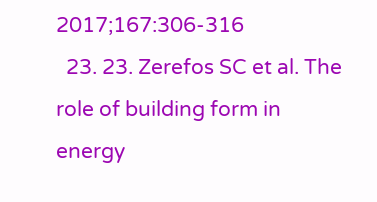2017;167:306-316
  23. 23. Zerefos SC et al. The role of building form in energy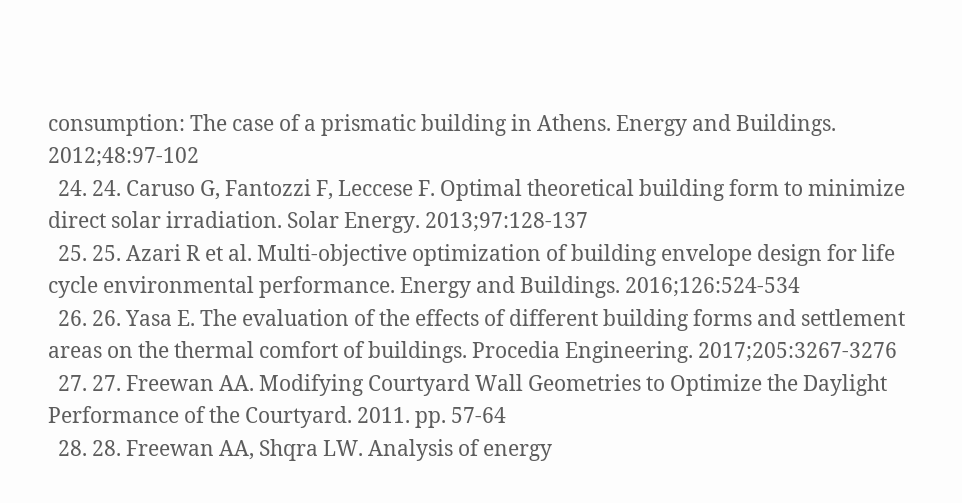consumption: The case of a prismatic building in Athens. Energy and Buildings. 2012;48:97-102
  24. 24. Caruso G, Fantozzi F, Leccese F. Optimal theoretical building form to minimize direct solar irradiation. Solar Energy. 2013;97:128-137
  25. 25. Azari R et al. Multi-objective optimization of building envelope design for life cycle environmental performance. Energy and Buildings. 2016;126:524-534
  26. 26. Yasa E. The evaluation of the effects of different building forms and settlement areas on the thermal comfort of buildings. Procedia Engineering. 2017;205:3267-3276
  27. 27. Freewan AA. Modifying Courtyard Wall Geometries to Optimize the Daylight Performance of the Courtyard. 2011. pp. 57-64
  28. 28. Freewan AA, Shqra LW. Analysis of energy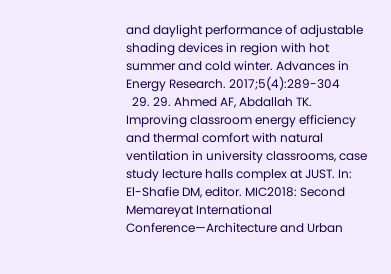and daylight performance of adjustable shading devices in region with hot summer and cold winter. Advances in Energy Research. 2017;5(4):289-304
  29. 29. Ahmed AF, Abdallah TK. Improving classroom energy efficiency and thermal comfort with natural ventilation in university classrooms, case study lecture halls complex at JUST. In: El-Shafie DM, editor. MIC2018: Second Memareyat International Conference—Architecture and Urban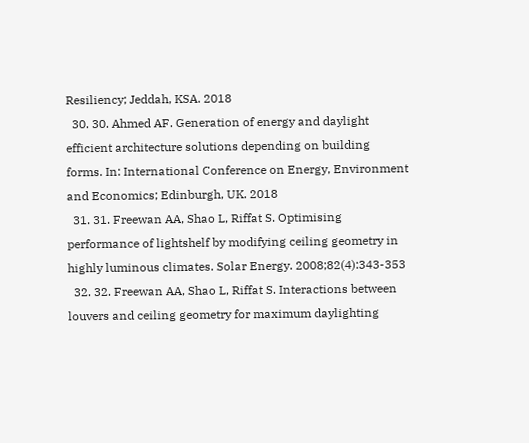Resiliency; Jeddah, KSA. 2018
  30. 30. Ahmed AF. Generation of energy and daylight efficient architecture solutions depending on building forms. In: International Conference on Energy, Environment and Economics; Edinburgh, UK. 2018
  31. 31. Freewan AA, Shao L, Riffat S. Optimising performance of lightshelf by modifying ceiling geometry in highly luminous climates. Solar Energy. 2008;82(4):343-353
  32. 32. Freewan AA, Shao L, Riffat S. Interactions between louvers and ceiling geometry for maximum daylighting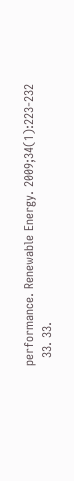performance. Renewable Energy. 2009;34(1):223-232
  33. 33.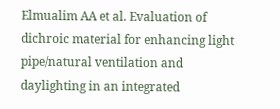Elmualim AA et al. Evaluation of dichroic material for enhancing light pipe/natural ventilation and daylighting in an integrated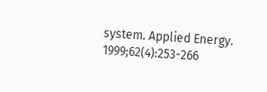system. Applied Energy. 1999;62(4):253-266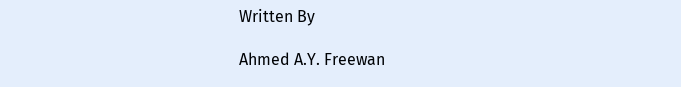Written By

Ahmed A.Y. Freewan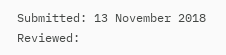Submitted: 13 November 2018 Reviewed: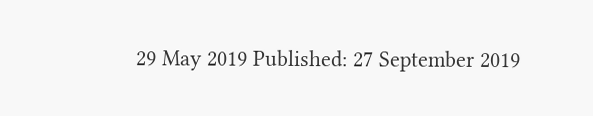29 May 2019 Published: 27 September 2019